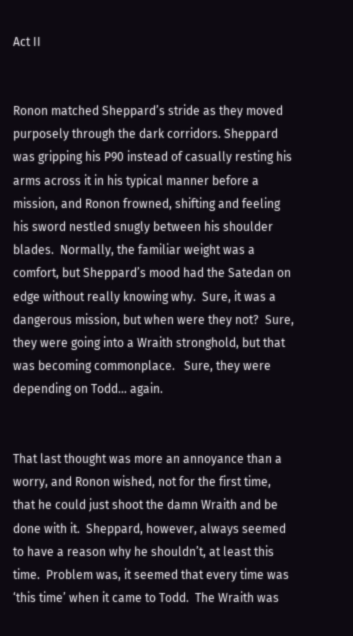Act II


Ronon matched Sheppard’s stride as they moved purposely through the dark corridors. Sheppard was gripping his P90 instead of casually resting his arms across it in his typical manner before a mission, and Ronon frowned, shifting and feeling his sword nestled snugly between his shoulder blades.  Normally, the familiar weight was a comfort, but Sheppard’s mood had the Satedan on edge without really knowing why.  Sure, it was a dangerous mission, but when were they not?  Sure, they were going into a Wraith stronghold, but that was becoming commonplace.   Sure, they were depending on Todd… again.


That last thought was more an annoyance than a worry, and Ronon wished, not for the first time, that he could just shoot the damn Wraith and be done with it.  Sheppard, however, always seemed to have a reason why he shouldn’t, at least this time.  Problem was, it seemed that every time was ‘this time’ when it came to Todd.  The Wraith was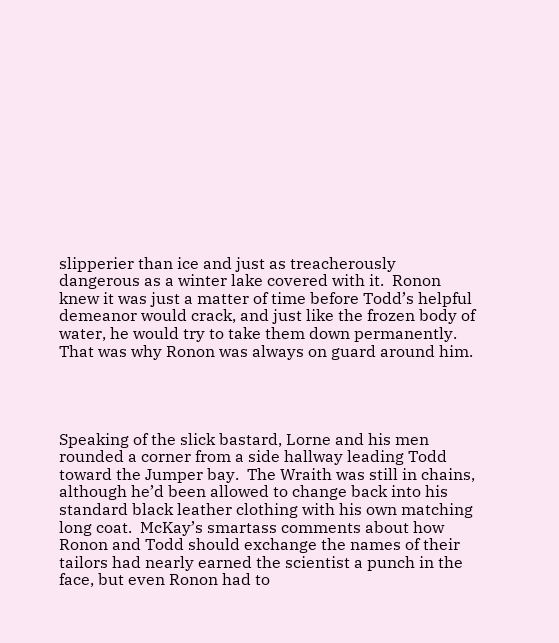slipperier than ice and just as treacherously dangerous as a winter lake covered with it.  Ronon knew it was just a matter of time before Todd’s helpful demeanor would crack, and just like the frozen body of water, he would try to take them down permanently.  That was why Ronon was always on guard around him.




Speaking of the slick bastard, Lorne and his men rounded a corner from a side hallway leading Todd toward the Jumper bay.  The Wraith was still in chains, although he’d been allowed to change back into his standard black leather clothing with his own matching long coat.  McKay’s smartass comments about how Ronon and Todd should exchange the names of their tailors had nearly earned the scientist a punch in the face, but even Ronon had to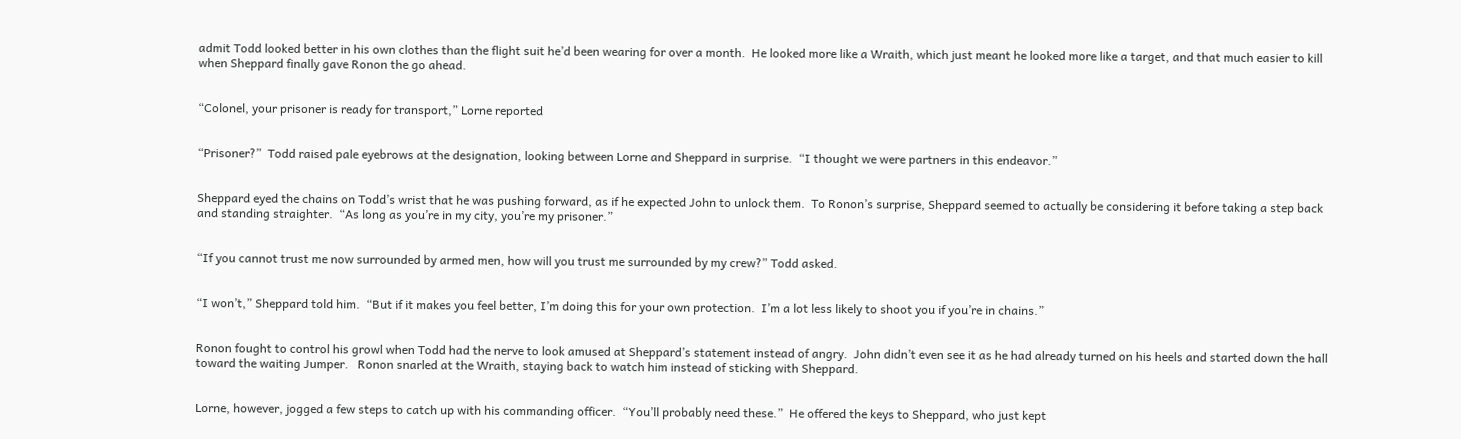admit Todd looked better in his own clothes than the flight suit he’d been wearing for over a month.  He looked more like a Wraith, which just meant he looked more like a target, and that much easier to kill when Sheppard finally gave Ronon the go ahead.


“Colonel, your prisoner is ready for transport,” Lorne reported


“Prisoner?”  Todd raised pale eyebrows at the designation, looking between Lorne and Sheppard in surprise.  “I thought we were partners in this endeavor.”


Sheppard eyed the chains on Todd’s wrist that he was pushing forward, as if he expected John to unlock them.  To Ronon’s surprise, Sheppard seemed to actually be considering it before taking a step back and standing straighter.  “As long as you’re in my city, you’re my prisoner.”


“If you cannot trust me now surrounded by armed men, how will you trust me surrounded by my crew?” Todd asked.


“I won’t,” Sheppard told him.  “But if it makes you feel better, I’m doing this for your own protection.  I’m a lot less likely to shoot you if you’re in chains.”


Ronon fought to control his growl when Todd had the nerve to look amused at Sheppard’s statement instead of angry.  John didn’t even see it as he had already turned on his heels and started down the hall toward the waiting Jumper.   Ronon snarled at the Wraith, staying back to watch him instead of sticking with Sheppard.


Lorne, however, jogged a few steps to catch up with his commanding officer.  “You’ll probably need these.”  He offered the keys to Sheppard, who just kept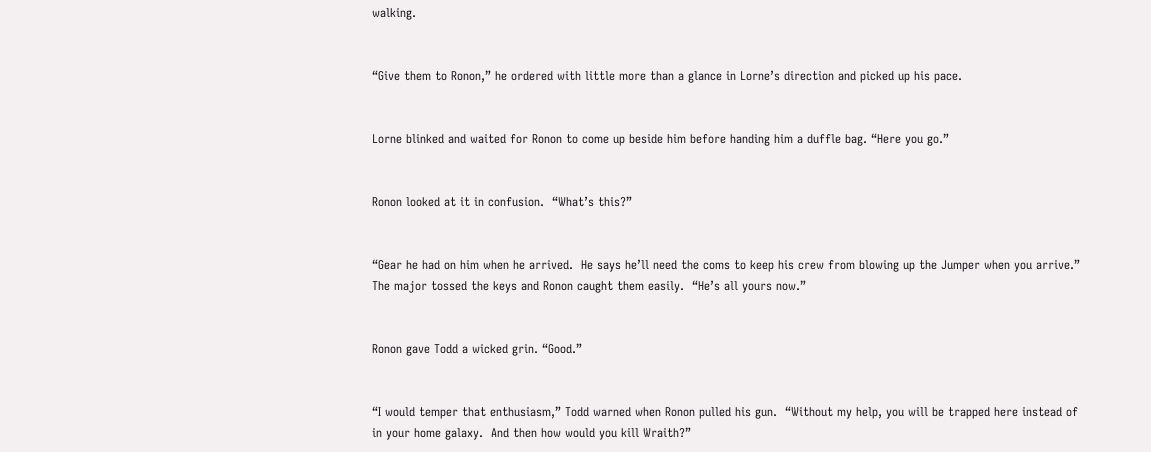walking.


“Give them to Ronon,” he ordered with little more than a glance in Lorne’s direction and picked up his pace.


Lorne blinked and waited for Ronon to come up beside him before handing him a duffle bag. “Here you go.”


Ronon looked at it in confusion.  “What’s this?”


“Gear he had on him when he arrived.  He says he’ll need the coms to keep his crew from blowing up the Jumper when you arrive.”  The major tossed the keys and Ronon caught them easily.  “He’s all yours now.”


Ronon gave Todd a wicked grin. “Good.”


“I would temper that enthusiasm,” Todd warned when Ronon pulled his gun.  “Without my help, you will be trapped here instead of in your home galaxy.  And then how would you kill Wraith?”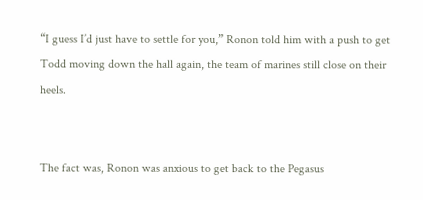“I guess I’d just have to settle for you,” Ronon told him with a push to get Todd moving down the hall again, the team of marines still close on their heels.


The fact was, Ronon was anxious to get back to the Pegasus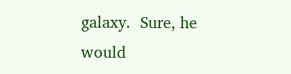galaxy.  Sure, he would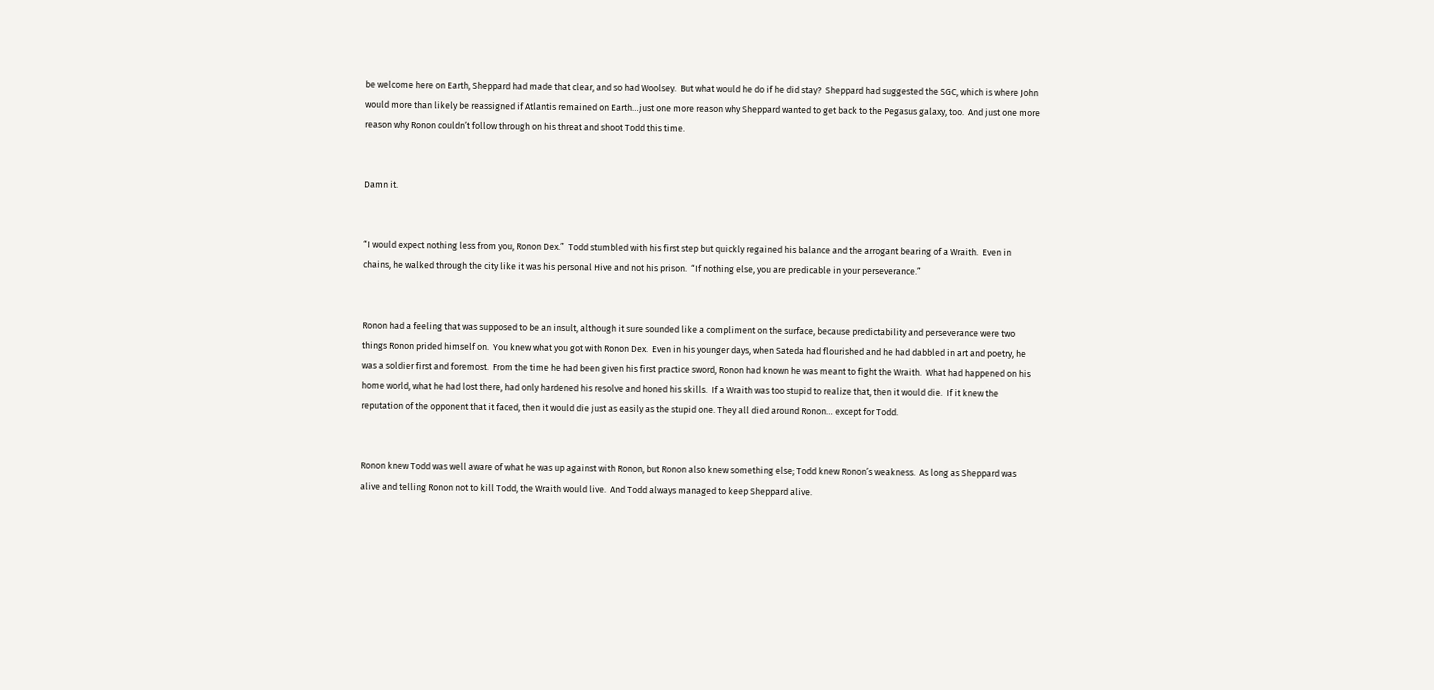be welcome here on Earth, Sheppard had made that clear, and so had Woolsey.  But what would he do if he did stay?  Sheppard had suggested the SGC, which is where John would more than likely be reassigned if Atlantis remained on Earth…just one more reason why Sheppard wanted to get back to the Pegasus galaxy, too.  And just one more reason why Ronon couldn’t follow through on his threat and shoot Todd this time.


Damn it.


“I would expect nothing less from you, Ronon Dex.”  Todd stumbled with his first step but quickly regained his balance and the arrogant bearing of a Wraith.  Even in chains, he walked through the city like it was his personal Hive and not his prison.  “If nothing else, you are predicable in your perseverance.”


Ronon had a feeling that was supposed to be an insult, although it sure sounded like a compliment on the surface, because predictability and perseverance were two things Ronon prided himself on.  You knew what you got with Ronon Dex.  Even in his younger days, when Sateda had flourished and he had dabbled in art and poetry, he was a soldier first and foremost.  From the time he had been given his first practice sword, Ronon had known he was meant to fight the Wraith.  What had happened on his home world, what he had lost there, had only hardened his resolve and honed his skills.  If a Wraith was too stupid to realize that, then it would die.  If it knew the reputation of the opponent that it faced, then it would die just as easily as the stupid one. They all died around Ronon… except for Todd.


Ronon knew Todd was well aware of what he was up against with Ronon, but Ronon also knew something else; Todd knew Ronon’s weakness.  As long as Sheppard was alive and telling Ronon not to kill Todd, the Wraith would live.  And Todd always managed to keep Sheppard alive.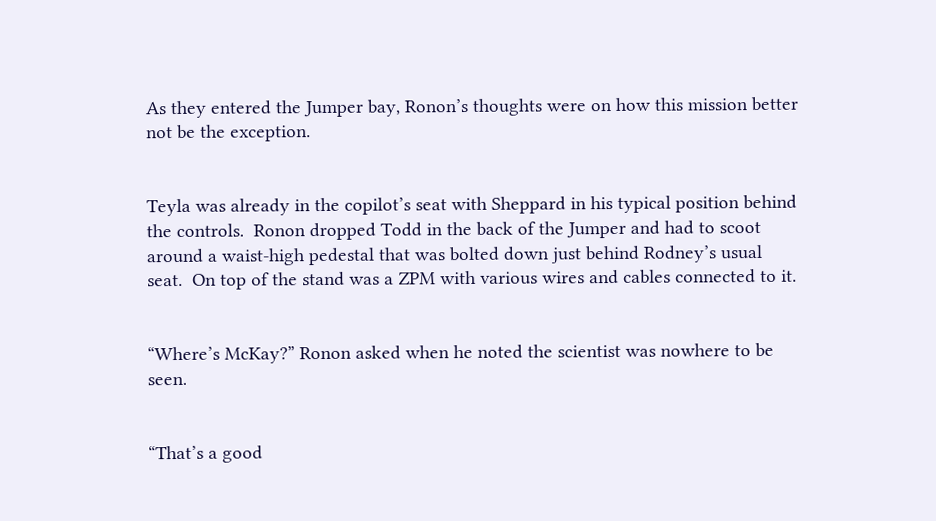As they entered the Jumper bay, Ronon’s thoughts were on how this mission better not be the exception.


Teyla was already in the copilot’s seat with Sheppard in his typical position behind the controls.  Ronon dropped Todd in the back of the Jumper and had to scoot around a waist-high pedestal that was bolted down just behind Rodney’s usual seat.  On top of the stand was a ZPM with various wires and cables connected to it.


“Where’s McKay?” Ronon asked when he noted the scientist was nowhere to be seen.


“That’s a good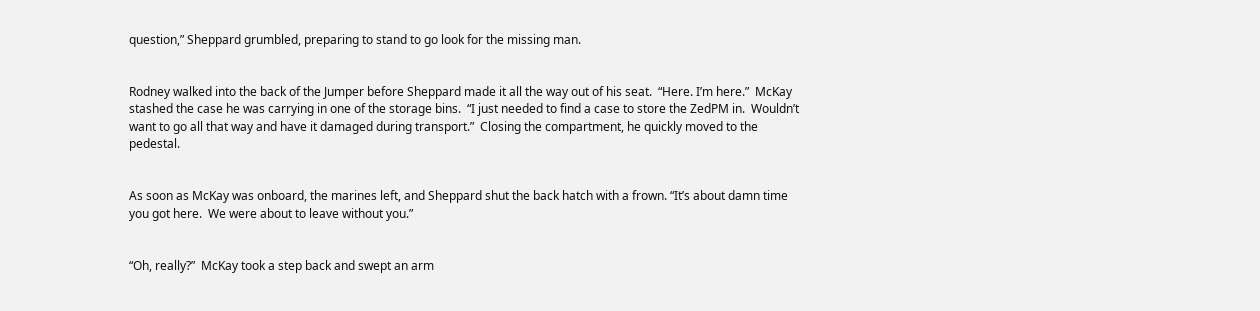question,” Sheppard grumbled, preparing to stand to go look for the missing man.


Rodney walked into the back of the Jumper before Sheppard made it all the way out of his seat.  “Here. I’m here.”  McKay stashed the case he was carrying in one of the storage bins.  “I just needed to find a case to store the ZedPM in.  Wouldn’t want to go all that way and have it damaged during transport.”  Closing the compartment, he quickly moved to the pedestal.


As soon as McKay was onboard, the marines left, and Sheppard shut the back hatch with a frown. “It’s about damn time you got here.  We were about to leave without you.”


“Oh, really?”  McKay took a step back and swept an arm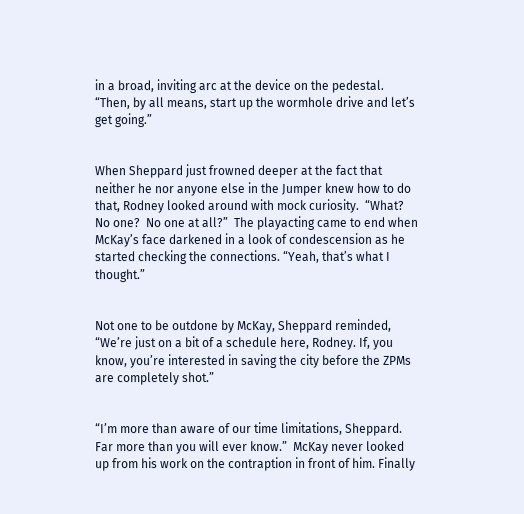in a broad, inviting arc at the device on the pedestal.  “Then, by all means, start up the wormhole drive and let’s get going.”


When Sheppard just frowned deeper at the fact that neither he nor anyone else in the Jumper knew how to do that, Rodney looked around with mock curiosity.  “What? No one?  No one at all?”  The playacting came to end when McKay’s face darkened in a look of condescension as he started checking the connections. “Yeah, that’s what I thought.”


Not one to be outdone by McKay, Sheppard reminded, “We’re just on a bit of a schedule here, Rodney. If, you know, you’re interested in saving the city before the ZPMs are completely shot.”


“I’m more than aware of our time limitations, Sheppard.  Far more than you will ever know.”  McKay never looked up from his work on the contraption in front of him. Finally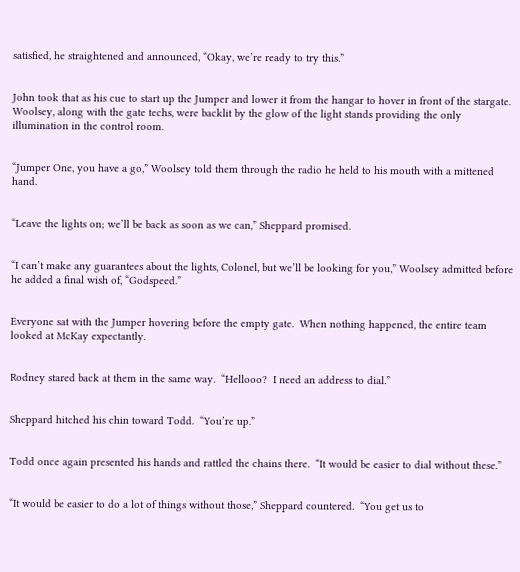satisfied, he straightened and announced, “Okay, we’re ready to try this.”


John took that as his cue to start up the Jumper and lower it from the hangar to hover in front of the stargate.  Woolsey, along with the gate techs, were backlit by the glow of the light stands providing the only illumination in the control room.


“Jumper One, you have a go,” Woolsey told them through the radio he held to his mouth with a mittened hand.


“Leave the lights on; we’ll be back as soon as we can,” Sheppard promised.


“I can’t make any guarantees about the lights, Colonel, but we’ll be looking for you,” Woolsey admitted before he added a final wish of, “Godspeed.”


Everyone sat with the Jumper hovering before the empty gate.  When nothing happened, the entire team looked at McKay expectantly.


Rodney stared back at them in the same way.  “Hellooo?  I need an address to dial.”


Sheppard hitched his chin toward Todd.  “You’re up.”


Todd once again presented his hands and rattled the chains there.  “It would be easier to dial without these.”


“It would be easier to do a lot of things without those,” Sheppard countered.  “You get us to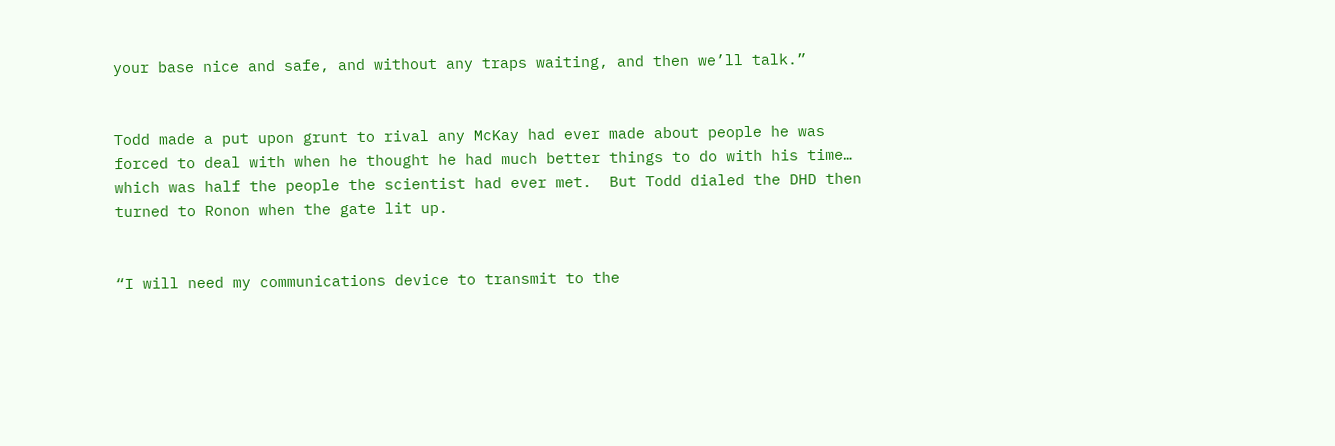your base nice and safe, and without any traps waiting, and then we’ll talk.”


Todd made a put upon grunt to rival any McKay had ever made about people he was forced to deal with when he thought he had much better things to do with his time… which was half the people the scientist had ever met.  But Todd dialed the DHD then turned to Ronon when the gate lit up.


“I will need my communications device to transmit to the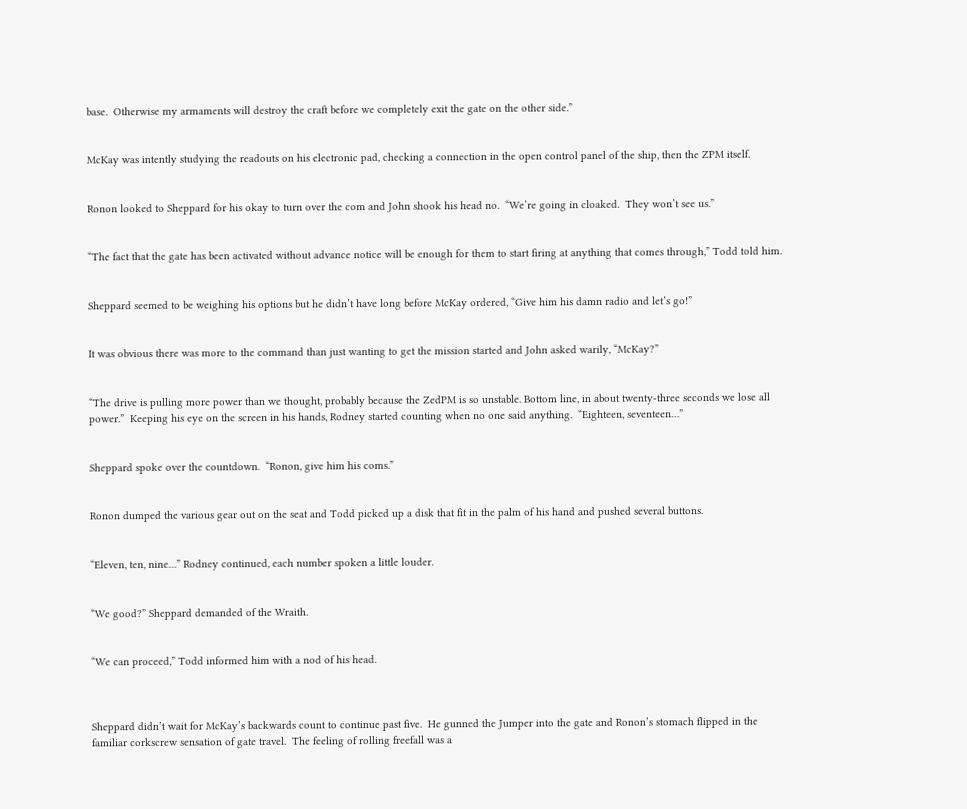base.  Otherwise my armaments will destroy the craft before we completely exit the gate on the other side.”


McKay was intently studying the readouts on his electronic pad, checking a connection in the open control panel of the ship, then the ZPM itself.


Ronon looked to Sheppard for his okay to turn over the com and John shook his head no.  “We’re going in cloaked.  They won’t see us.”


“The fact that the gate has been activated without advance notice will be enough for them to start firing at anything that comes through,” Todd told him.


Sheppard seemed to be weighing his options but he didn’t have long before McKay ordered, “Give him his damn radio and let’s go!”


It was obvious there was more to the command than just wanting to get the mission started and John asked warily, “McKay?”


“The drive is pulling more power than we thought, probably because the ZedPM is so unstable. Bottom line, in about twenty-three seconds we lose all power.”  Keeping his eye on the screen in his hands, Rodney started counting when no one said anything.  “Eighteen, seventeen…”


Sheppard spoke over the countdown.  “Ronon, give him his coms.”


Ronon dumped the various gear out on the seat and Todd picked up a disk that fit in the palm of his hand and pushed several buttons.


“Eleven, ten, nine…” Rodney continued, each number spoken a little louder.


“We good?” Sheppard demanded of the Wraith.


“We can proceed,” Todd informed him with a nod of his head.



Sheppard didn’t wait for McKay’s backwards count to continue past five.  He gunned the Jumper into the gate and Ronon’s stomach flipped in the familiar corkscrew sensation of gate travel.  The feeling of rolling freefall was a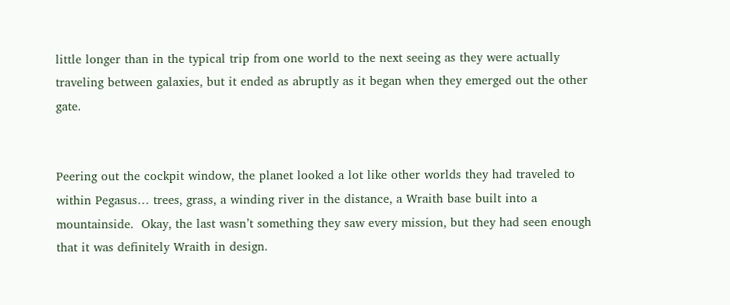little longer than in the typical trip from one world to the next seeing as they were actually traveling between galaxies, but it ended as abruptly as it began when they emerged out the other gate.


Peering out the cockpit window, the planet looked a lot like other worlds they had traveled to within Pegasus… trees, grass, a winding river in the distance, a Wraith base built into a mountainside.  Okay, the last wasn’t something they saw every mission, but they had seen enough that it was definitely Wraith in design.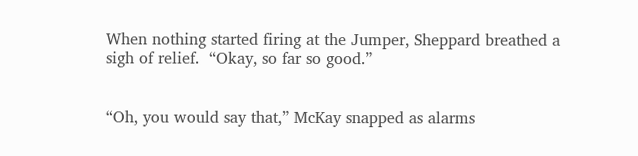When nothing started firing at the Jumper, Sheppard breathed a sigh of relief.  “Okay, so far so good.”


“Oh, you would say that,” McKay snapped as alarms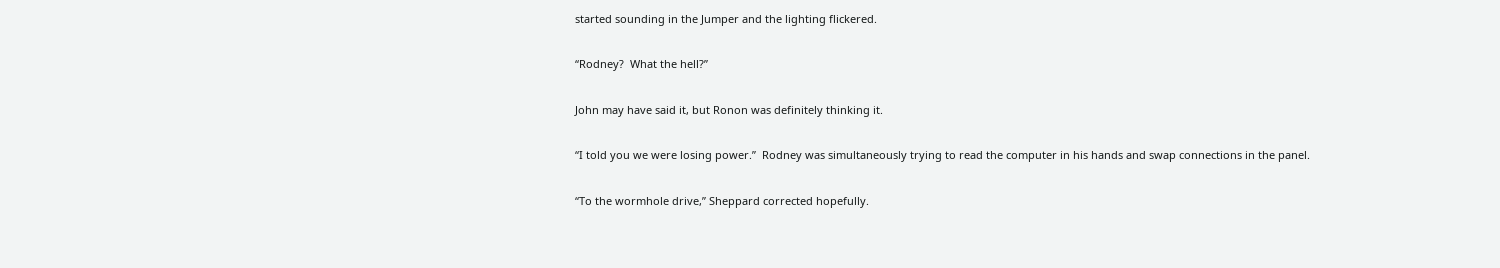started sounding in the Jumper and the lighting flickered.


“Rodney?  What the hell?”


John may have said it, but Ronon was definitely thinking it.


“I told you we were losing power.”  Rodney was simultaneously trying to read the computer in his hands and swap connections in the panel.


“To the wormhole drive,” Sheppard corrected hopefully.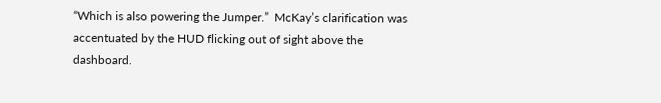“Which is also powering the Jumper.”  McKay’s clarification was accentuated by the HUD flicking out of sight above the dashboard.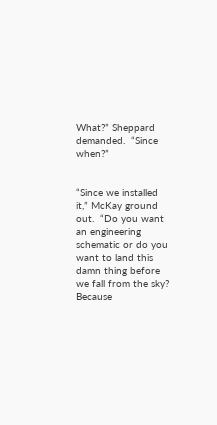What?” Sheppard demanded.  “Since when?”


“Since we installed it,” McKay ground out.  “Do you want an engineering schematic or do you want to land this damn thing before we fall from the sky?  Because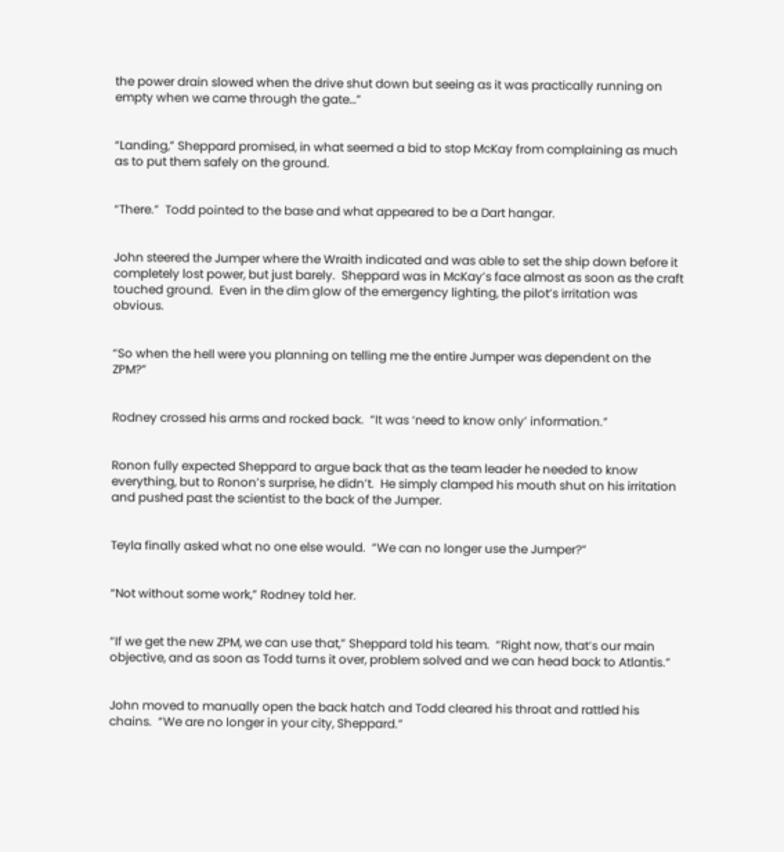the power drain slowed when the drive shut down but seeing as it was practically running on empty when we came through the gate…”


“Landing,” Sheppard promised, in what seemed a bid to stop McKay from complaining as much as to put them safely on the ground.


“There.”  Todd pointed to the base and what appeared to be a Dart hangar.


John steered the Jumper where the Wraith indicated and was able to set the ship down before it completely lost power, but just barely.  Sheppard was in McKay’s face almost as soon as the craft touched ground.  Even in the dim glow of the emergency lighting, the pilot’s irritation was obvious.


“So when the hell were you planning on telling me the entire Jumper was dependent on the ZPM?”


Rodney crossed his arms and rocked back.  “It was ‘need to know only’ information.”


Ronon fully expected Sheppard to argue back that as the team leader he needed to know everything, but to Ronon’s surprise, he didn’t.  He simply clamped his mouth shut on his irritation and pushed past the scientist to the back of the Jumper.


Teyla finally asked what no one else would.  “We can no longer use the Jumper?”


“Not without some work,” Rodney told her.


“If we get the new ZPM, we can use that,” Sheppard told his team.  “Right now, that’s our main objective, and as soon as Todd turns it over, problem solved and we can head back to Atlantis.”


John moved to manually open the back hatch and Todd cleared his throat and rattled his chains.  “We are no longer in your city, Sheppard.”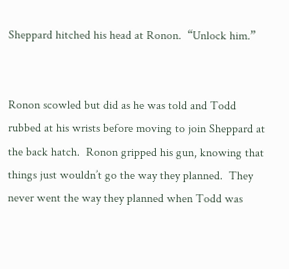Sheppard hitched his head at Ronon.  “Unlock him.”


Ronon scowled but did as he was told and Todd rubbed at his wrists before moving to join Sheppard at the back hatch.  Ronon gripped his gun, knowing that things just wouldn’t go the way they planned.  They never went the way they planned when Todd was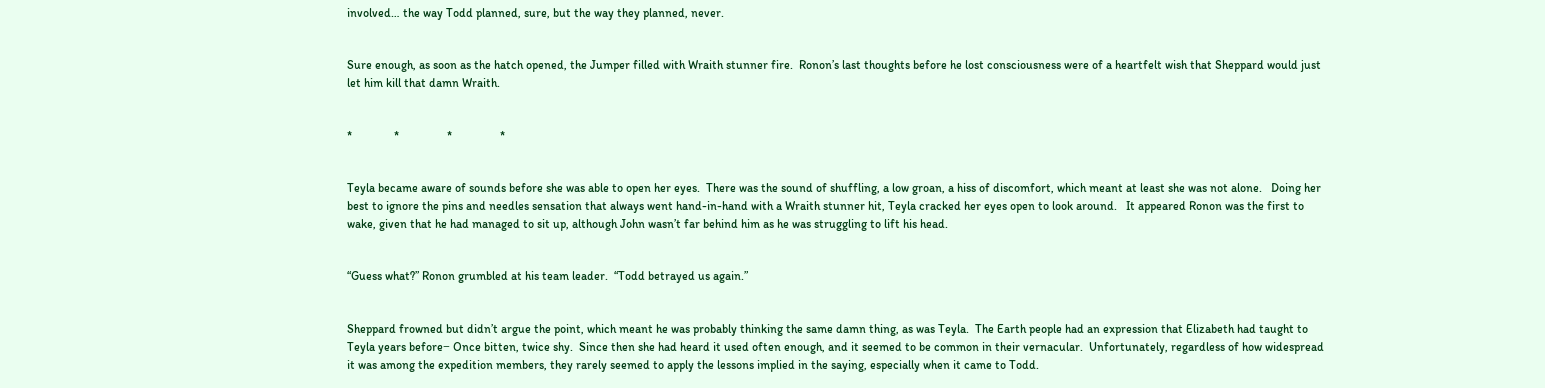involved… the way Todd planned, sure, but the way they planned, never.


Sure enough, as soon as the hatch opened, the Jumper filled with Wraith stunner fire.  Ronon’s last thoughts before he lost consciousness were of a heartfelt wish that Sheppard would just let him kill that damn Wraith.


*              *                *                *


Teyla became aware of sounds before she was able to open her eyes.  There was the sound of shuffling, a low groan, a hiss of discomfort, which meant at least she was not alone.   Doing her best to ignore the pins and needles sensation that always went hand-in-hand with a Wraith stunner hit, Teyla cracked her eyes open to look around.   It appeared Ronon was the first to wake, given that he had managed to sit up, although John wasn’t far behind him as he was struggling to lift his head.


“Guess what?” Ronon grumbled at his team leader.  “Todd betrayed us again.”


Sheppard frowned but didn’t argue the point, which meant he was probably thinking the same damn thing, as was Teyla.  The Earth people had an expression that Elizabeth had taught to Teyla years before− Once bitten, twice shy.  Since then she had heard it used often enough, and it seemed to be common in their vernacular.  Unfortunately, regardless of how widespread it was among the expedition members, they rarely seemed to apply the lessons implied in the saying, especially when it came to Todd.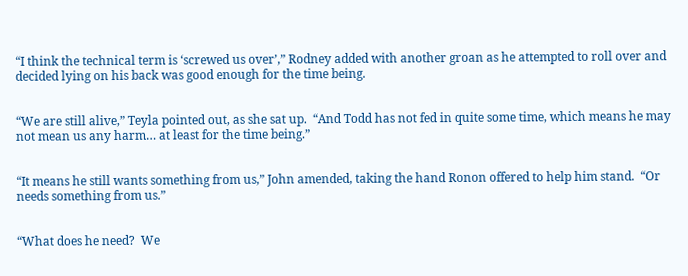“I think the technical term is ‘screwed us over’,” Rodney added with another groan as he attempted to roll over and decided lying on his back was good enough for the time being.


“We are still alive,” Teyla pointed out, as she sat up.  “And Todd has not fed in quite some time, which means he may not mean us any harm… at least for the time being.”


“It means he still wants something from us,” John amended, taking the hand Ronon offered to help him stand.  “Or needs something from us.”


“What does he need?  We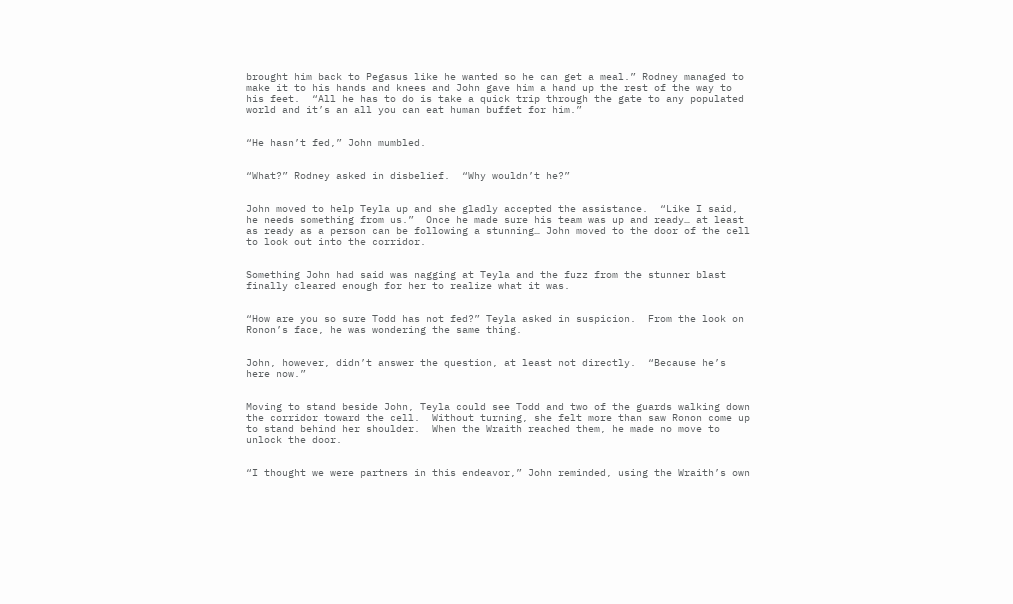brought him back to Pegasus like he wanted so he can get a meal.” Rodney managed to make it to his hands and knees and John gave him a hand up the rest of the way to his feet.  “All he has to do is take a quick trip through the gate to any populated world and it’s an all you can eat human buffet for him.”


“He hasn’t fed,” John mumbled.


“What?” Rodney asked in disbelief.  “Why wouldn’t he?”


John moved to help Teyla up and she gladly accepted the assistance.  “Like I said, he needs something from us.”  Once he made sure his team was up and ready… at least as ready as a person can be following a stunning… John moved to the door of the cell to look out into the corridor.


Something John had said was nagging at Teyla and the fuzz from the stunner blast finally cleared enough for her to realize what it was.


“How are you so sure Todd has not fed?” Teyla asked in suspicion.  From the look on Ronon’s face, he was wondering the same thing.


John, however, didn’t answer the question, at least not directly.  “Because he’s here now.”


Moving to stand beside John, Teyla could see Todd and two of the guards walking down the corridor toward the cell.  Without turning, she felt more than saw Ronon come up to stand behind her shoulder.  When the Wraith reached them, he made no move to unlock the door.


“I thought we were partners in this endeavor,” John reminded, using the Wraith’s own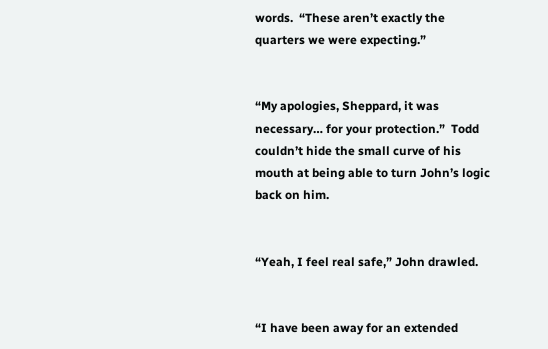words.  “These aren’t exactly the quarters we were expecting.”


“My apologies, Sheppard, it was necessary… for your protection.”  Todd couldn’t hide the small curve of his mouth at being able to turn John’s logic back on him.


“Yeah, I feel real safe,” John drawled.


“I have been away for an extended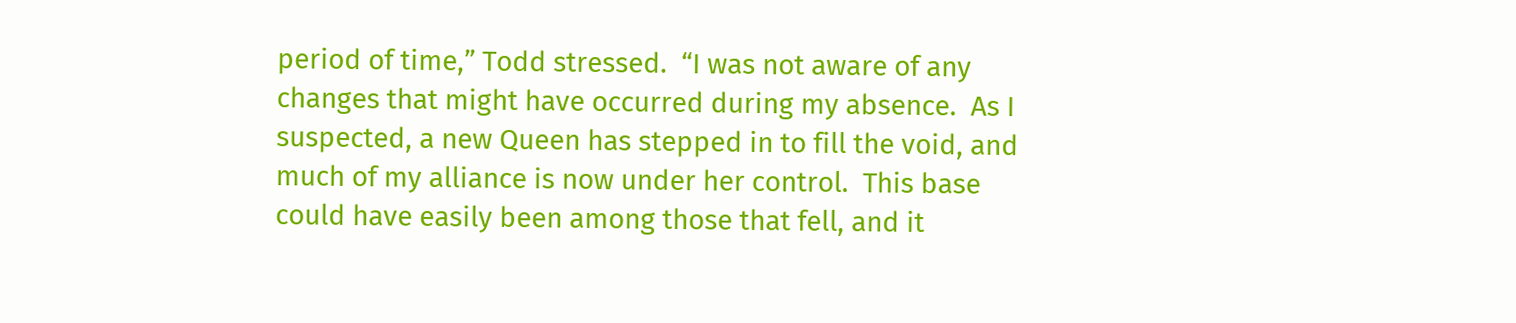period of time,” Todd stressed.  “I was not aware of any changes that might have occurred during my absence.  As I suspected, a new Queen has stepped in to fill the void, and much of my alliance is now under her control.  This base could have easily been among those that fell, and it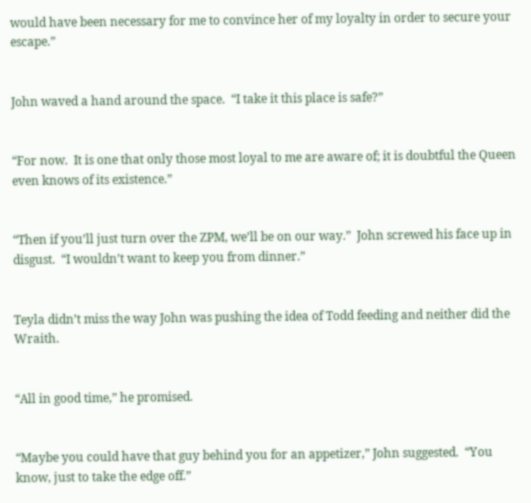would have been necessary for me to convince her of my loyalty in order to secure your escape.”


John waved a hand around the space.  “I take it this place is safe?”


“For now.  It is one that only those most loyal to me are aware of; it is doubtful the Queen even knows of its existence.”


“Then if you’ll just turn over the ZPM, we’ll be on our way.”  John screwed his face up in disgust.  “I wouldn’t want to keep you from dinner.”


Teyla didn’t miss the way John was pushing the idea of Todd feeding and neither did the Wraith.


“All in good time,” he promised.


“Maybe you could have that guy behind you for an appetizer,” John suggested.  “You know, just to take the edge off.”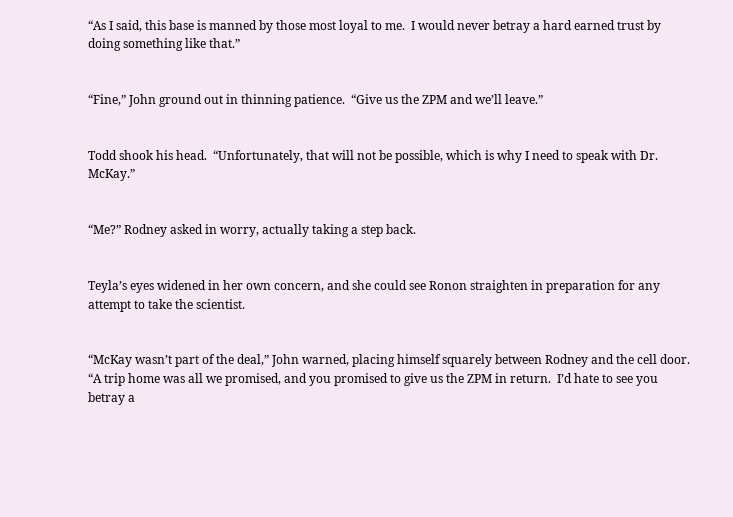“As I said, this base is manned by those most loyal to me.  I would never betray a hard earned trust by doing something like that.”


“Fine,” John ground out in thinning patience.  “Give us the ZPM and we’ll leave.”


Todd shook his head.  “Unfortunately, that will not be possible, which is why I need to speak with Dr. McKay.”


“Me?” Rodney asked in worry, actually taking a step back.


Teyla’s eyes widened in her own concern, and she could see Ronon straighten in preparation for any attempt to take the scientist.


“McKay wasn’t part of the deal,” John warned, placing himself squarely between Rodney and the cell door.  “A trip home was all we promised, and you promised to give us the ZPM in return.  I’d hate to see you betray a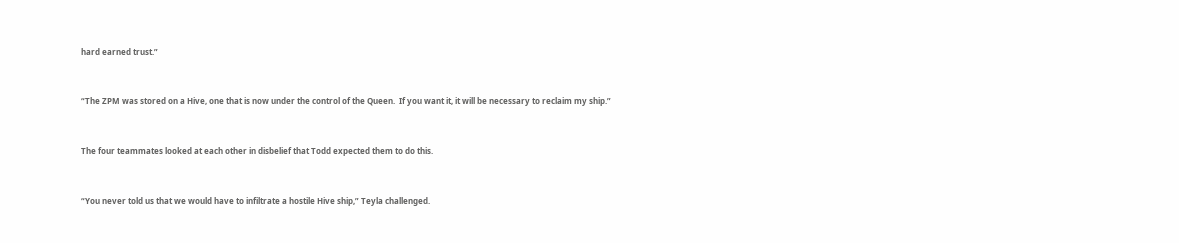hard earned trust.”


“The ZPM was stored on a Hive, one that is now under the control of the Queen.  If you want it, it will be necessary to reclaim my ship.”


The four teammates looked at each other in disbelief that Todd expected them to do this.


“You never told us that we would have to infiltrate a hostile Hive ship,” Teyla challenged.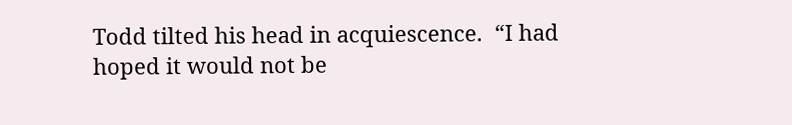Todd tilted his head in acquiescence.  “I had hoped it would not be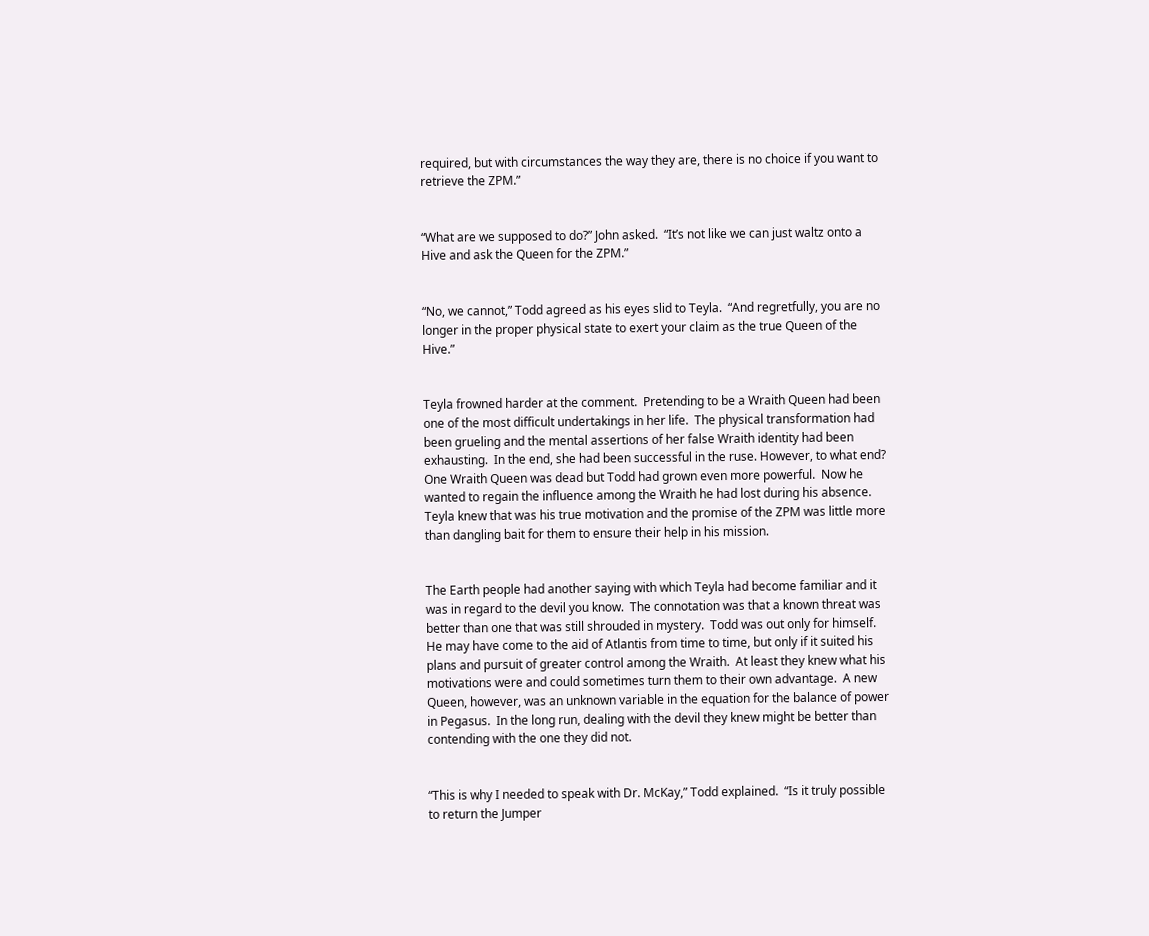required, but with circumstances the way they are, there is no choice if you want to retrieve the ZPM.”


“What are we supposed to do?” John asked.  “It’s not like we can just waltz onto a Hive and ask the Queen for the ZPM.”


“No, we cannot,” Todd agreed as his eyes slid to Teyla.  “And regretfully, you are no longer in the proper physical state to exert your claim as the true Queen of the Hive.”


Teyla frowned harder at the comment.  Pretending to be a Wraith Queen had been one of the most difficult undertakings in her life.  The physical transformation had been grueling and the mental assertions of her false Wraith identity had been exhausting.  In the end, she had been successful in the ruse. However, to what end?  One Wraith Queen was dead but Todd had grown even more powerful.  Now he wanted to regain the influence among the Wraith he had lost during his absence.  Teyla knew that was his true motivation and the promise of the ZPM was little more than dangling bait for them to ensure their help in his mission.


The Earth people had another saying with which Teyla had become familiar and it was in regard to the devil you know.  The connotation was that a known threat was better than one that was still shrouded in mystery.  Todd was out only for himself.  He may have come to the aid of Atlantis from time to time, but only if it suited his plans and pursuit of greater control among the Wraith.  At least they knew what his motivations were and could sometimes turn them to their own advantage.  A new Queen, however, was an unknown variable in the equation for the balance of power in Pegasus.  In the long run, dealing with the devil they knew might be better than contending with the one they did not.


“This is why I needed to speak with Dr. McKay,” Todd explained.  “Is it truly possible to return the Jumper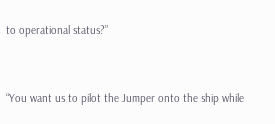to operational status?”


“You want us to pilot the Jumper onto the ship while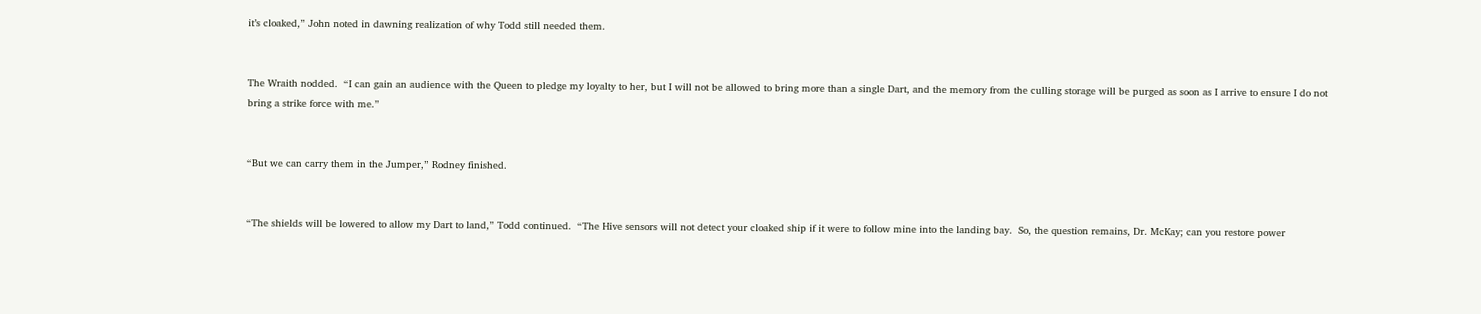it’s cloaked,” John noted in dawning realization of why Todd still needed them.


The Wraith nodded.  “I can gain an audience with the Queen to pledge my loyalty to her, but I will not be allowed to bring more than a single Dart, and the memory from the culling storage will be purged as soon as I arrive to ensure I do not bring a strike force with me.”


“But we can carry them in the Jumper,” Rodney finished.


“The shields will be lowered to allow my Dart to land,” Todd continued.  “The Hive sensors will not detect your cloaked ship if it were to follow mine into the landing bay.  So, the question remains, Dr. McKay; can you restore power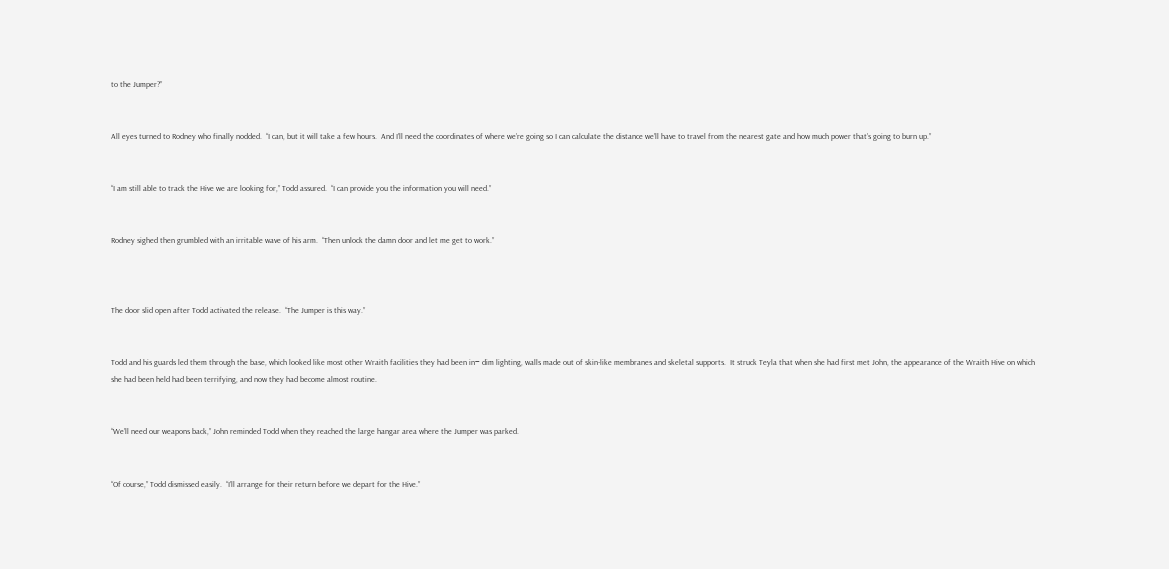to the Jumper?”


All eyes turned to Rodney who finally nodded.  “I can, but it will take a few hours.  And I’ll need the coordinates of where we’re going so I can calculate the distance we’ll have to travel from the nearest gate and how much power that’s going to burn up.”


“I am still able to track the Hive we are looking for,” Todd assured.  “I can provide you the information you will need.”


Rodney sighed then grumbled with an irritable wave of his arm.  “Then unlock the damn door and let me get to work.”



The door slid open after Todd activated the release.  “The Jumper is this way.”


Todd and his guards led them through the base, which looked like most other Wraith facilities they had been in‒ dim lighting, walls made out of skin-like membranes and skeletal supports.  It struck Teyla that when she had first met John, the appearance of the Wraith Hive on which she had been held had been terrifying, and now they had become almost routine.


“We’ll need our weapons back,” John reminded Todd when they reached the large hangar area where the Jumper was parked.


“Of course,” Todd dismissed easily.  “I’ll arrange for their return before we depart for the Hive.”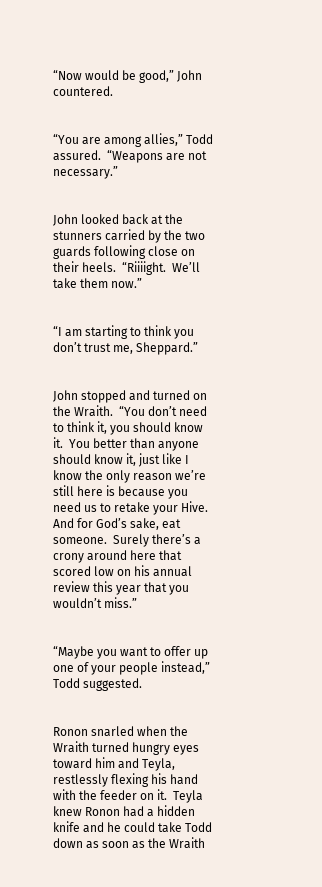“Now would be good,” John countered.


“You are among allies,” Todd assured.  “Weapons are not necessary.”


John looked back at the stunners carried by the two guards following close on their heels.  “Riiiight.  We’ll take them now.”


“I am starting to think you don’t trust me, Sheppard.”


John stopped and turned on the Wraith.  “You don’t need to think it, you should know it.  You better than anyone should know it, just like I know the only reason we’re still here is because you need us to retake your Hive.  And for God’s sake, eat someone.  Surely there’s a crony around here that scored low on his annual review this year that you wouldn’t miss.”


“Maybe you want to offer up one of your people instead,” Todd suggested.


Ronon snarled when the Wraith turned hungry eyes toward him and Teyla, restlessly flexing his hand with the feeder on it.  Teyla knew Ronon had a hidden knife and he could take Todd down as soon as the Wraith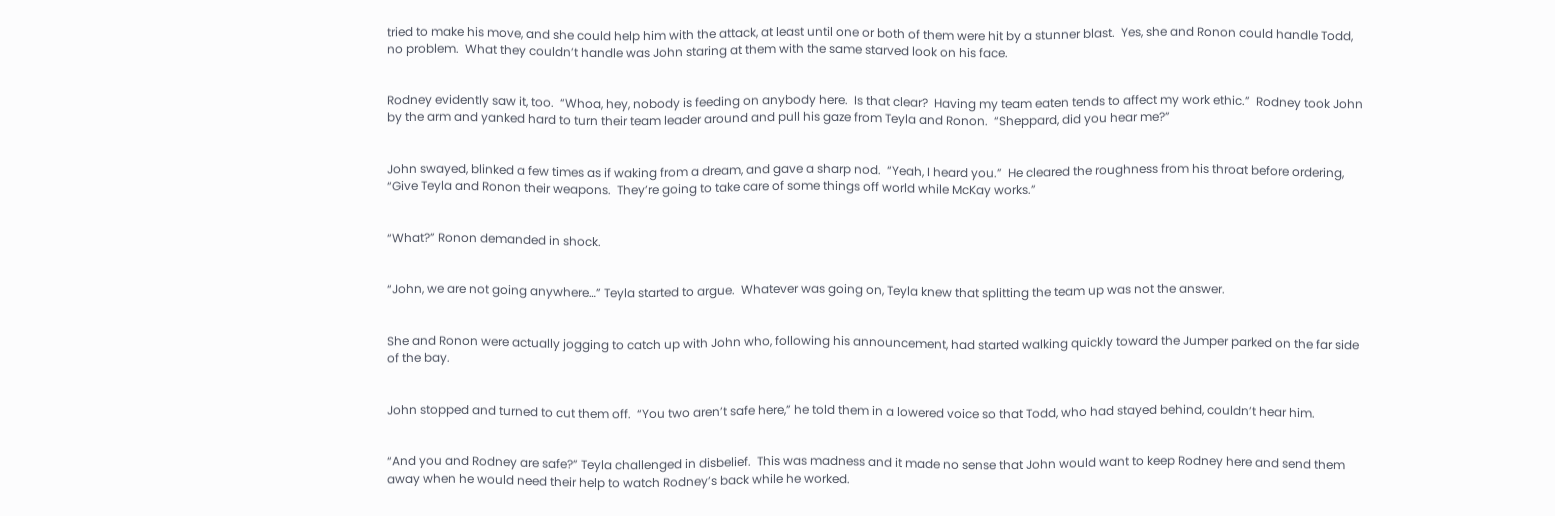tried to make his move, and she could help him with the attack, at least until one or both of them were hit by a stunner blast.  Yes, she and Ronon could handle Todd, no problem.  What they couldn’t handle was John staring at them with the same starved look on his face.


Rodney evidently saw it, too.  “Whoa, hey, nobody is feeding on anybody here.  Is that clear?  Having my team eaten tends to affect my work ethic.”  Rodney took John by the arm and yanked hard to turn their team leader around and pull his gaze from Teyla and Ronon.  “Sheppard, did you hear me?”


John swayed, blinked a few times as if waking from a dream, and gave a sharp nod.  “Yeah, I heard you.”  He cleared the roughness from his throat before ordering, “Give Teyla and Ronon their weapons.  They’re going to take care of some things off world while McKay works.”


“What?” Ronon demanded in shock.


“John, we are not going anywhere…” Teyla started to argue.  Whatever was going on, Teyla knew that splitting the team up was not the answer.


She and Ronon were actually jogging to catch up with John who, following his announcement, had started walking quickly toward the Jumper parked on the far side of the bay.


John stopped and turned to cut them off.  “You two aren’t safe here,” he told them in a lowered voice so that Todd, who had stayed behind, couldn’t hear him.


“And you and Rodney are safe?” Teyla challenged in disbelief.  This was madness and it made no sense that John would want to keep Rodney here and send them away when he would need their help to watch Rodney’s back while he worked.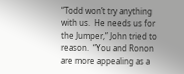“Todd won’t try anything with us.  He needs us for the Jumper,” John tried to reason.  “You and Ronon are more appealing as a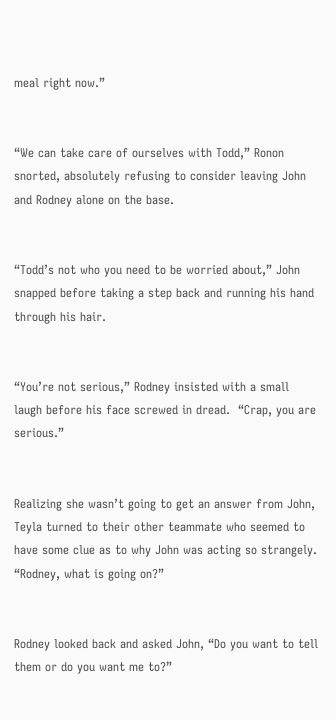meal right now.”


“We can take care of ourselves with Todd,” Ronon snorted, absolutely refusing to consider leaving John and Rodney alone on the base.


“Todd’s not who you need to be worried about,” John snapped before taking a step back and running his hand through his hair.


“You’re not serious,” Rodney insisted with a small laugh before his face screwed in dread.  “Crap, you are serious.”


Realizing she wasn’t going to get an answer from John, Teyla turned to their other teammate who seemed to have some clue as to why John was acting so strangely.  “Rodney, what is going on?”


Rodney looked back and asked John, “Do you want to tell them or do you want me to?”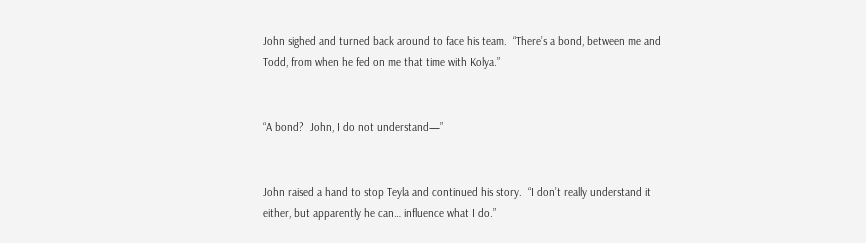John sighed and turned back around to face his team.  “There’s a bond, between me and Todd, from when he fed on me that time with Kolya.”


“A bond?  John, I do not understand—”


John raised a hand to stop Teyla and continued his story.  “I don’t really understand it either, but apparently he can… influence what I do.”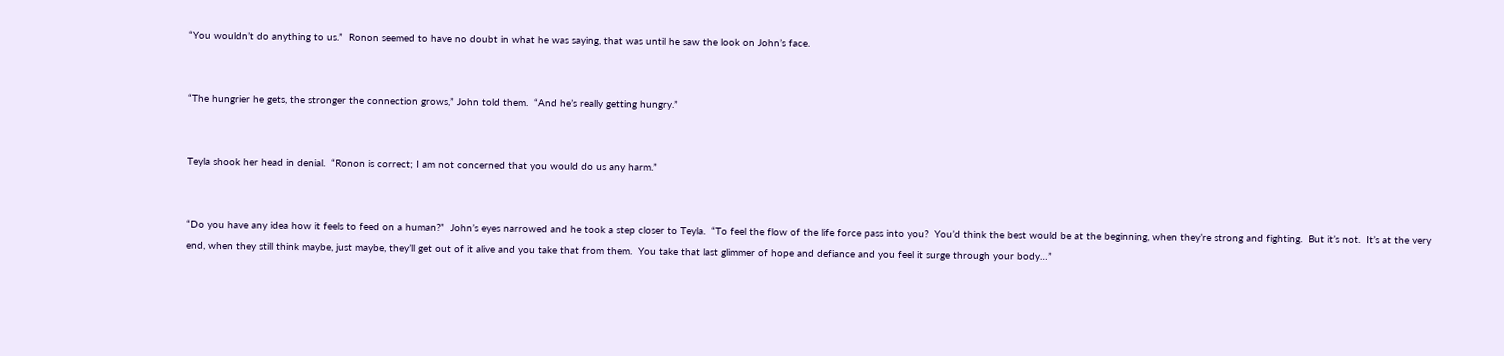“You wouldn’t do anything to us.”  Ronon seemed to have no doubt in what he was saying, that was until he saw the look on John’s face.


“The hungrier he gets, the stronger the connection grows,” John told them.  “And he’s really getting hungry.”


Teyla shook her head in denial.  “Ronon is correct; I am not concerned that you would do us any harm.”


“Do you have any idea how it feels to feed on a human?”  John’s eyes narrowed and he took a step closer to Teyla.  “To feel the flow of the life force pass into you?  You’d think the best would be at the beginning, when they’re strong and fighting.  But it’s not.  It’s at the very end, when they still think maybe, just maybe, they’ll get out of it alive and you take that from them.  You take that last glimmer of hope and defiance and you feel it surge through your body…”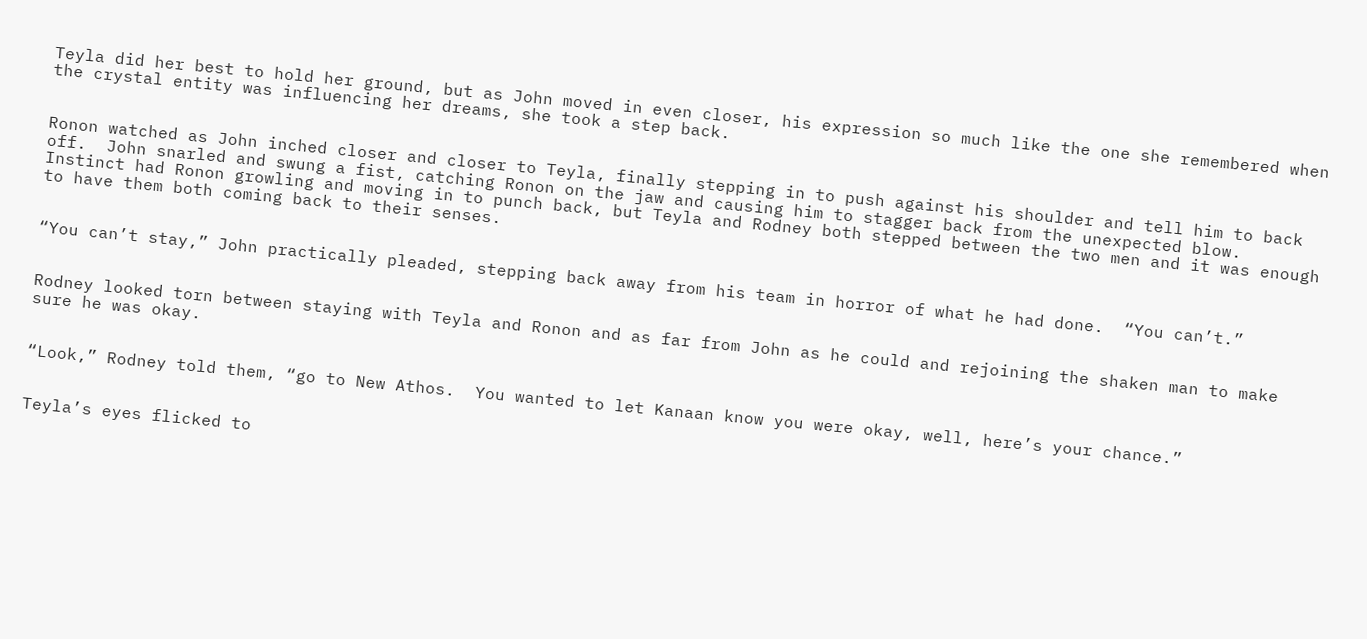Teyla did her best to hold her ground, but as John moved in even closer, his expression so much like the one she remembered when the crystal entity was influencing her dreams, she took a step back.


Ronon watched as John inched closer and closer to Teyla, finally stepping in to push against his shoulder and tell him to back off.  John snarled and swung a fist, catching Ronon on the jaw and causing him to stagger back from the unexpected blow.  Instinct had Ronon growling and moving in to punch back, but Teyla and Rodney both stepped between the two men and it was enough to have them both coming back to their senses.


“You can’t stay,” John practically pleaded, stepping back away from his team in horror of what he had done.  “You can’t.”


Rodney looked torn between staying with Teyla and Ronon and as far from John as he could and rejoining the shaken man to make sure he was okay.


“Look,” Rodney told them, “go to New Athos.  You wanted to let Kanaan know you were okay, well, here’s your chance.”


Teyla’s eyes flicked to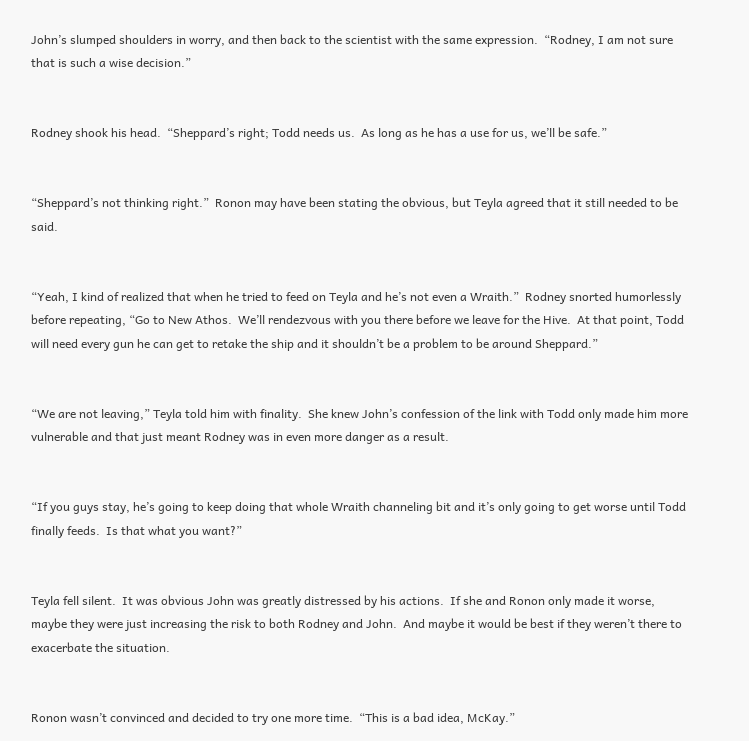John’s slumped shoulders in worry, and then back to the scientist with the same expression.  “Rodney, I am not sure that is such a wise decision.”


Rodney shook his head.  “Sheppard’s right; Todd needs us.  As long as he has a use for us, we’ll be safe.”


“Sheppard’s not thinking right.”  Ronon may have been stating the obvious, but Teyla agreed that it still needed to be said.


“Yeah, I kind of realized that when he tried to feed on Teyla and he’s not even a Wraith.”  Rodney snorted humorlessly before repeating, “Go to New Athos.  We’ll rendezvous with you there before we leave for the Hive.  At that point, Todd will need every gun he can get to retake the ship and it shouldn’t be a problem to be around Sheppard.”


“We are not leaving,” Teyla told him with finality.  She knew John’s confession of the link with Todd only made him more vulnerable and that just meant Rodney was in even more danger as a result.


“If you guys stay, he’s going to keep doing that whole Wraith channeling bit and it’s only going to get worse until Todd finally feeds.  Is that what you want?”


Teyla fell silent.  It was obvious John was greatly distressed by his actions.  If she and Ronon only made it worse, maybe they were just increasing the risk to both Rodney and John.  And maybe it would be best if they weren’t there to exacerbate the situation.


Ronon wasn’t convinced and decided to try one more time.  “This is a bad idea, McKay.”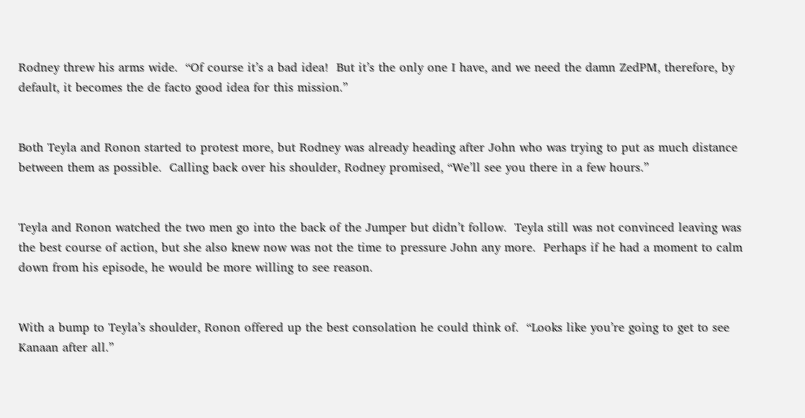Rodney threw his arms wide.  “Of course it’s a bad idea!  But it’s the only one I have, and we need the damn ZedPM, therefore, by default, it becomes the de facto good idea for this mission.”


Both Teyla and Ronon started to protest more, but Rodney was already heading after John who was trying to put as much distance between them as possible.  Calling back over his shoulder, Rodney promised, “We’ll see you there in a few hours.”


Teyla and Ronon watched the two men go into the back of the Jumper but didn’t follow.  Teyla still was not convinced leaving was the best course of action, but she also knew now was not the time to pressure John any more.  Perhaps if he had a moment to calm down from his episode, he would be more willing to see reason.


With a bump to Teyla’s shoulder, Ronon offered up the best consolation he could think of.  “Looks like you’re going to get to see Kanaan after all.”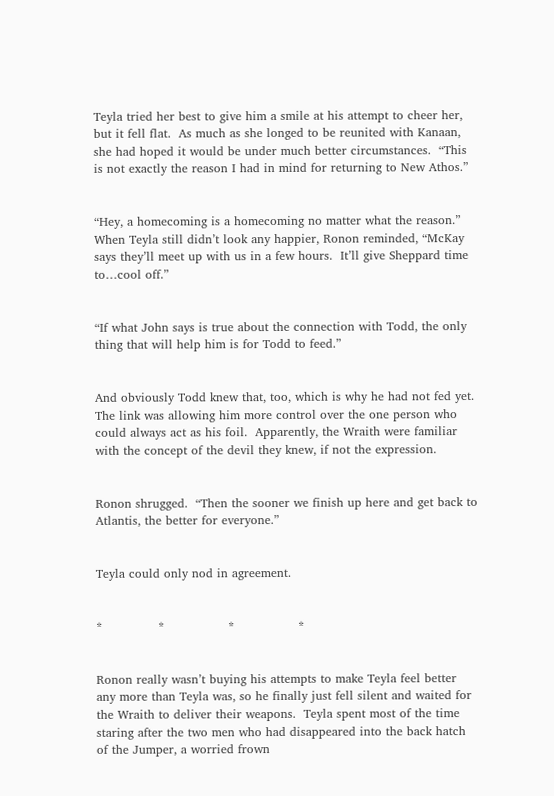Teyla tried her best to give him a smile at his attempt to cheer her, but it fell flat.  As much as she longed to be reunited with Kanaan, she had hoped it would be under much better circumstances.  “This is not exactly the reason I had in mind for returning to New Athos.”


“Hey, a homecoming is a homecoming no matter what the reason.”  When Teyla still didn’t look any happier, Ronon reminded, “McKay says they’ll meet up with us in a few hours.  It’ll give Sheppard time to…cool off.”


“If what John says is true about the connection with Todd, the only thing that will help him is for Todd to feed.”


And obviously Todd knew that, too, which is why he had not fed yet.  The link was allowing him more control over the one person who could always act as his foil.  Apparently, the Wraith were familiar with the concept of the devil they knew, if not the expression.


Ronon shrugged.  “Then the sooner we finish up here and get back to Atlantis, the better for everyone.”


Teyla could only nod in agreement.


*              *                *                *


Ronon really wasn’t buying his attempts to make Teyla feel better any more than Teyla was, so he finally just fell silent and waited for the Wraith to deliver their weapons.  Teyla spent most of the time staring after the two men who had disappeared into the back hatch of the Jumper, a worried frown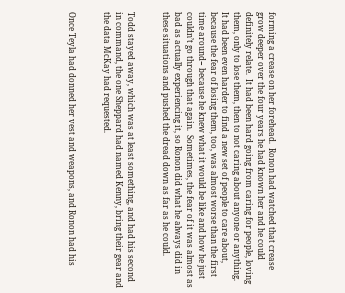forming a crease on her forehead.  Ronon had watched that crease grow deeper over the four years he had known her and he could definitely relate.  It had been hard going from caring for people, loving them, only to lose them, then to not caring about anyone or anything.  It had been even harder to find a new set of people to care about, because the fear of losing them, too, was almost worse than the first time around− because he knew what it would be like and how he just couldn’t go through that again.  Sometimes, the fear of it was almost as bad as actually experiencing it, so Ronon did what he always did in these situations and pushed the dread down as far as he could.


Todd stayed away, which was at least something, and had his second in command, the one Sheppard had named Kenny, bring their gear and the data McKay had requested.


Once Teyla had donned her vest and weapons, and Ronon had his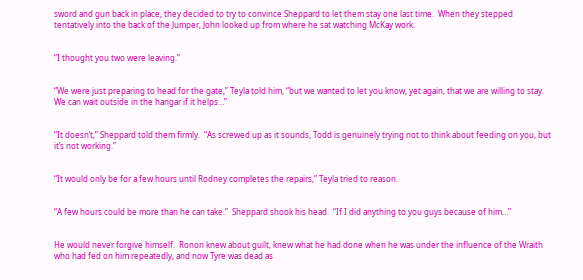sword and gun back in place, they decided to try to convince Sheppard to let them stay one last time.  When they stepped tentatively into the back of the Jumper, John looked up from where he sat watching McKay work.


“I thought you two were leaving.”


“We were just preparing to head for the gate,” Teyla told him, “but we wanted to let you know, yet again, that we are willing to stay.  We can wait outside in the hangar if it helps…”


“It doesn’t,” Sheppard told them firmly.  “As screwed up as it sounds, Todd is genuinely trying not to think about feeding on you, but it’s not working.”


“It would only be for a few hours until Rodney completes the repairs,” Teyla tried to reason.


“A few hours could be more than he can take.”  Sheppard shook his head.  “If I did anything to you guys because of him…”


He would never forgive himself.  Ronon knew about guilt, knew what he had done when he was under the influence of the Wraith who had fed on him repeatedly, and now Tyre was dead as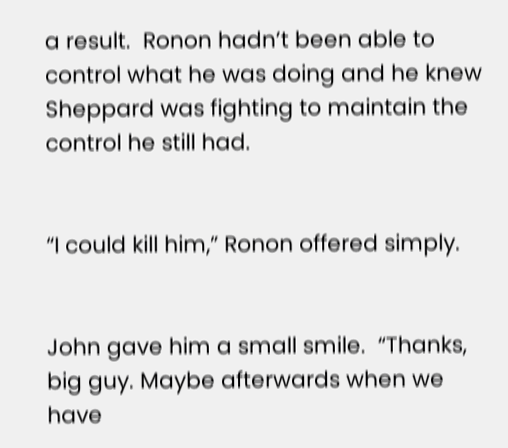a result.  Ronon hadn’t been able to control what he was doing and he knew Sheppard was fighting to maintain the control he still had.


“I could kill him,” Ronon offered simply.


John gave him a small smile.  “Thanks, big guy. Maybe afterwards when we have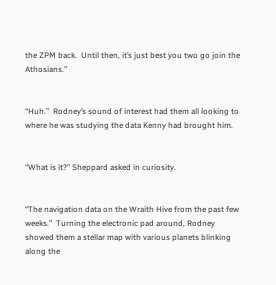the ZPM back.  Until then, it’s just best you two go join the Athosians.”


“Huh.”  Rodney’s sound of interest had them all looking to where he was studying the data Kenny had brought him.


“What is it?” Sheppard asked in curiosity.


“The navigation data on the Wraith Hive from the past few weeks.”  Turning the electronic pad around, Rodney showed them a stellar map with various planets blinking along the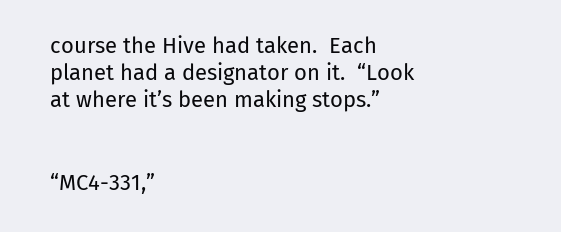course the Hive had taken.  Each planet had a designator on it.  “Look at where it’s been making stops.”


“MC4-331,”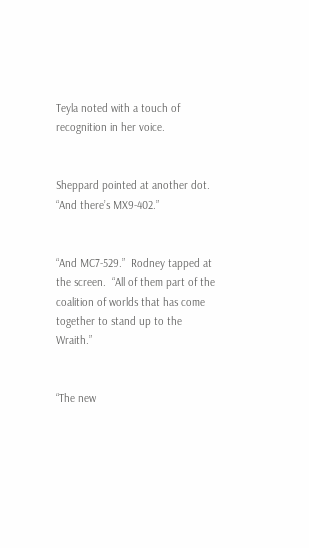Teyla noted with a touch of recognition in her voice.


Sheppard pointed at another dot.  “And there’s MX9-402.”


“And MC7-529.”  Rodney tapped at the screen.  “All of them part of the coalition of worlds that has come together to stand up to the Wraith.”


“The new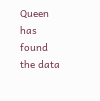Queen has found the data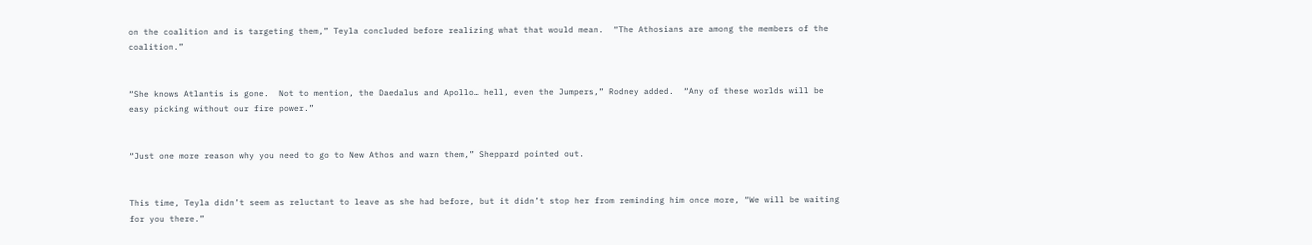on the coalition and is targeting them,” Teyla concluded before realizing what that would mean.  “The Athosians are among the members of the coalition.”


“She knows Atlantis is gone.  Not to mention, the Daedalus and Apollo… hell, even the Jumpers,” Rodney added.  “Any of these worlds will be easy picking without our fire power.”


“Just one more reason why you need to go to New Athos and warn them,” Sheppard pointed out.


This time, Teyla didn’t seem as reluctant to leave as she had before, but it didn’t stop her from reminding him once more, “We will be waiting for you there.”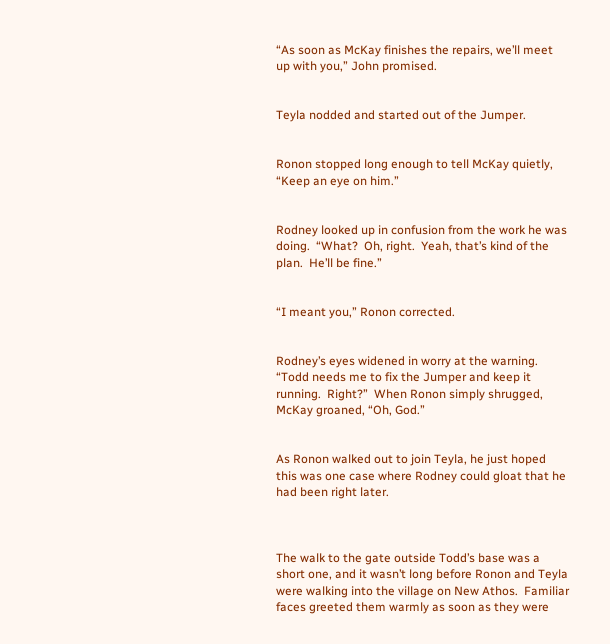“As soon as McKay finishes the repairs, we’ll meet up with you,” John promised.


Teyla nodded and started out of the Jumper.


Ronon stopped long enough to tell McKay quietly, “Keep an eye on him.”


Rodney looked up in confusion from the work he was doing.  “What?  Oh, right.  Yeah, that’s kind of the plan.  He’ll be fine.”


“I meant you,” Ronon corrected.


Rodney’s eyes widened in worry at the warning.  “Todd needs me to fix the Jumper and keep it running.  Right?”  When Ronon simply shrugged, McKay groaned, “Oh, God.”


As Ronon walked out to join Teyla, he just hoped this was one case where Rodney could gloat that he had been right later.



The walk to the gate outside Todd’s base was a short one, and it wasn’t long before Ronon and Teyla were walking into the village on New Athos.  Familiar faces greeted them warmly as soon as they were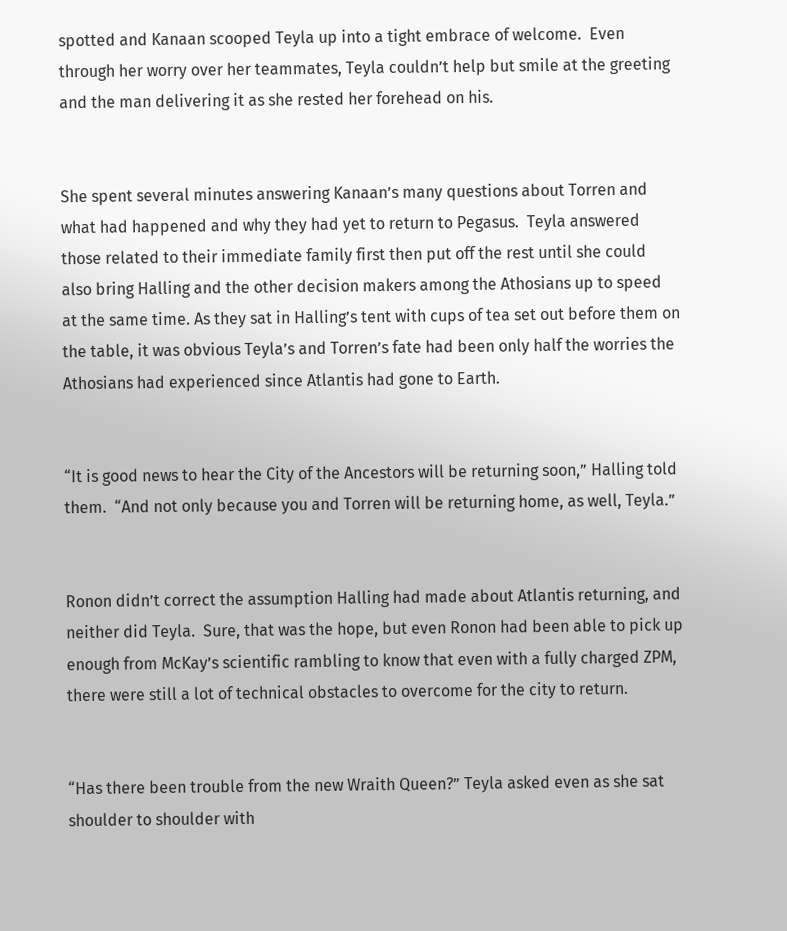spotted and Kanaan scooped Teyla up into a tight embrace of welcome.  Even through her worry over her teammates, Teyla couldn’t help but smile at the greeting and the man delivering it as she rested her forehead on his.


She spent several minutes answering Kanaan’s many questions about Torren and what had happened and why they had yet to return to Pegasus.  Teyla answered those related to their immediate family first then put off the rest until she could also bring Halling and the other decision makers among the Athosians up to speed at the same time. As they sat in Halling’s tent with cups of tea set out before them on the table, it was obvious Teyla’s and Torren’s fate had been only half the worries the Athosians had experienced since Atlantis had gone to Earth.


“It is good news to hear the City of the Ancestors will be returning soon,” Halling told them.  “And not only because you and Torren will be returning home, as well, Teyla.”


Ronon didn’t correct the assumption Halling had made about Atlantis returning, and neither did Teyla.  Sure, that was the hope, but even Ronon had been able to pick up enough from McKay’s scientific rambling to know that even with a fully charged ZPM, there were still a lot of technical obstacles to overcome for the city to return.


“Has there been trouble from the new Wraith Queen?” Teyla asked even as she sat shoulder to shoulder with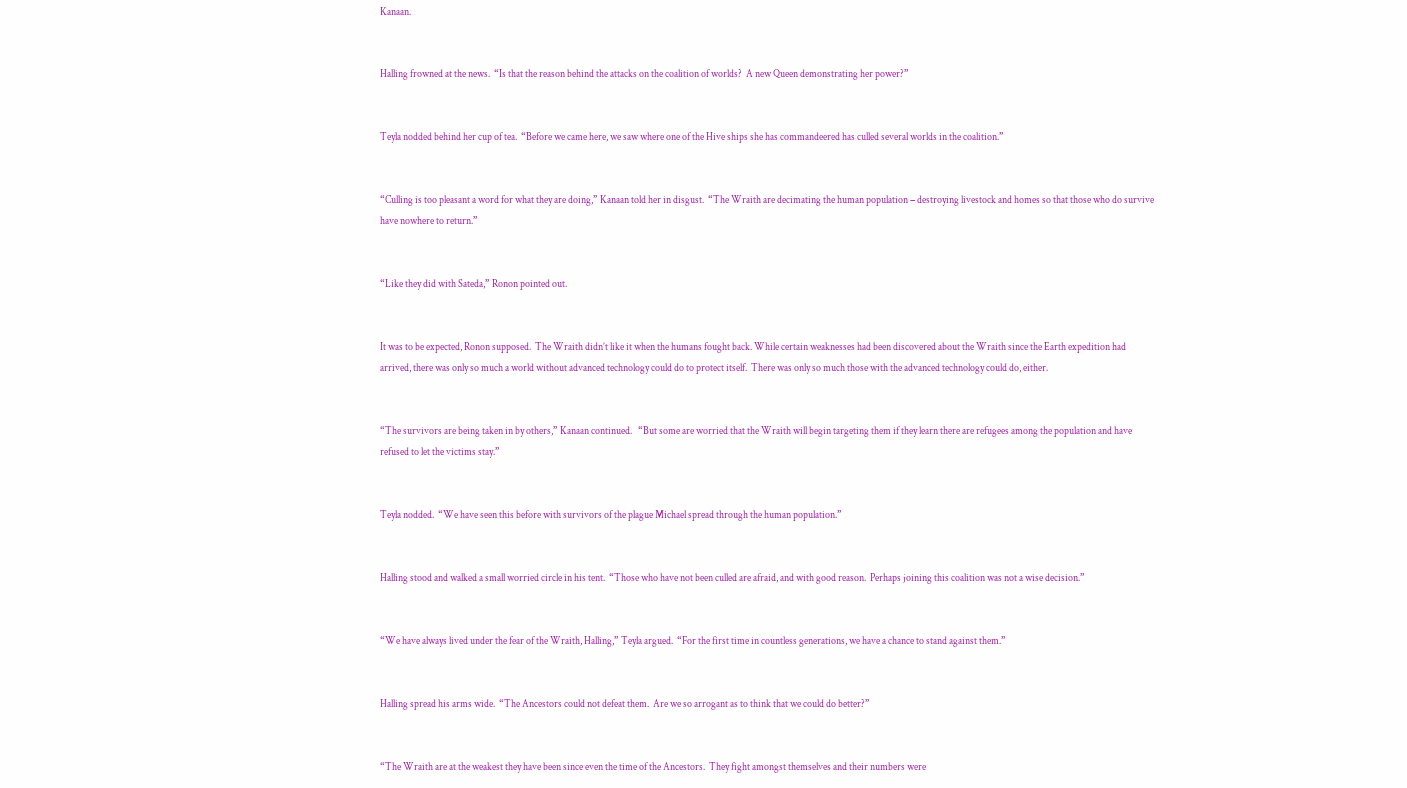Kanaan.


Halling frowned at the news.  “Is that the reason behind the attacks on the coalition of worlds?  A new Queen demonstrating her power?”


Teyla nodded behind her cup of tea.  “Before we came here, we saw where one of the Hive ships she has commandeered has culled several worlds in the coalition.”


“Culling is too pleasant a word for what they are doing,” Kanaan told her in disgust.  “The Wraith are decimating the human population − destroying livestock and homes so that those who do survive have nowhere to return.”


“Like they did with Sateda,” Ronon pointed out.


It was to be expected, Ronon supposed.  The Wraith didn’t like it when the humans fought back. While certain weaknesses had been discovered about the Wraith since the Earth expedition had arrived, there was only so much a world without advanced technology could do to protect itself.  There was only so much those with the advanced technology could do, either.


“The survivors are being taken in by others,” Kanaan continued.   “But some are worried that the Wraith will begin targeting them if they learn there are refugees among the population and have refused to let the victims stay.”


Teyla nodded.  “We have seen this before with survivors of the plague Michael spread through the human population.”


Halling stood and walked a small worried circle in his tent.  “Those who have not been culled are afraid, and with good reason.  Perhaps joining this coalition was not a wise decision.”


“We have always lived under the fear of the Wraith, Halling,” Teyla argued.  “For the first time in countless generations, we have a chance to stand against them.”


Halling spread his arms wide.  “The Ancestors could not defeat them.  Are we so arrogant as to think that we could do better?”


“The Wraith are at the weakest they have been since even the time of the Ancestors.  They fight amongst themselves and their numbers were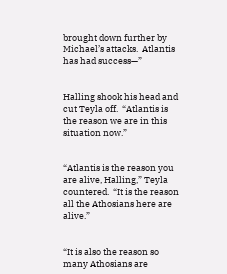brought down further by Michael’s attacks.  Atlantis has had success—”


Halling shook his head and cut Teyla off.  “Atlantis is the reason we are in this situation now.”


“Atlantis is the reason you are alive, Halling,” Teyla countered.  “It is the reason all the Athosians here are alive.”


“It is also the reason so many Athosians are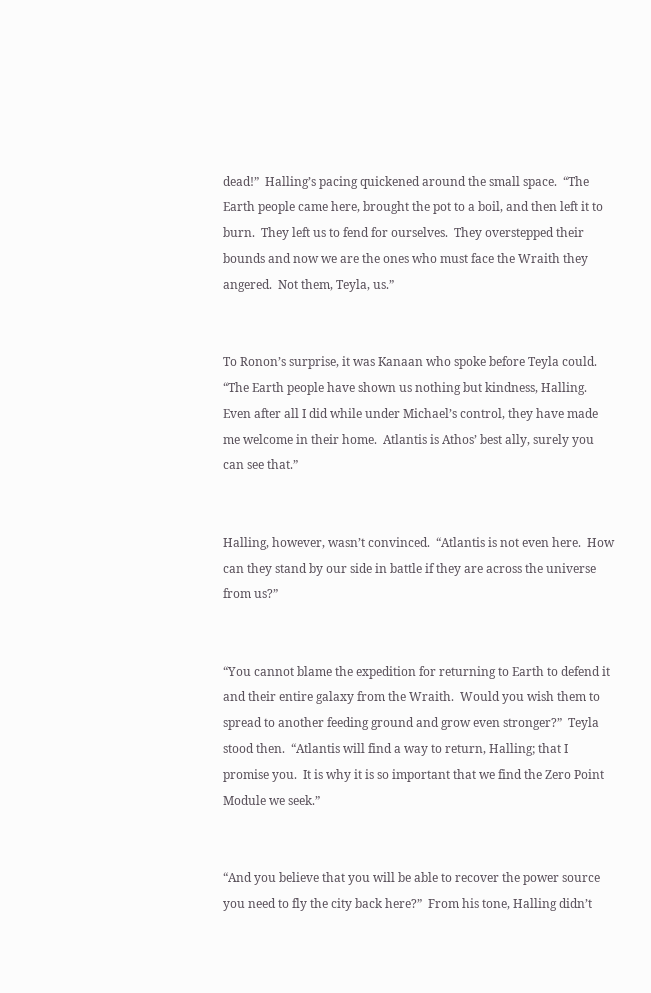dead!”  Halling’s pacing quickened around the small space.  “The Earth people came here, brought the pot to a boil, and then left it to burn.  They left us to fend for ourselves.  They overstepped their bounds and now we are the ones who must face the Wraith they angered.  Not them, Teyla, us.”


To Ronon’s surprise, it was Kanaan who spoke before Teyla could.  “The Earth people have shown us nothing but kindness, Halling.  Even after all I did while under Michael’s control, they have made me welcome in their home.  Atlantis is Athos’ best ally, surely you can see that.”


Halling, however, wasn’t convinced.  “Atlantis is not even here.  How can they stand by our side in battle if they are across the universe from us?”


“You cannot blame the expedition for returning to Earth to defend it and their entire galaxy from the Wraith.  Would you wish them to spread to another feeding ground and grow even stronger?”  Teyla stood then.  “Atlantis will find a way to return, Halling; that I promise you.  It is why it is so important that we find the Zero Point Module we seek.”


“And you believe that you will be able to recover the power source you need to fly the city back here?”  From his tone, Halling didn’t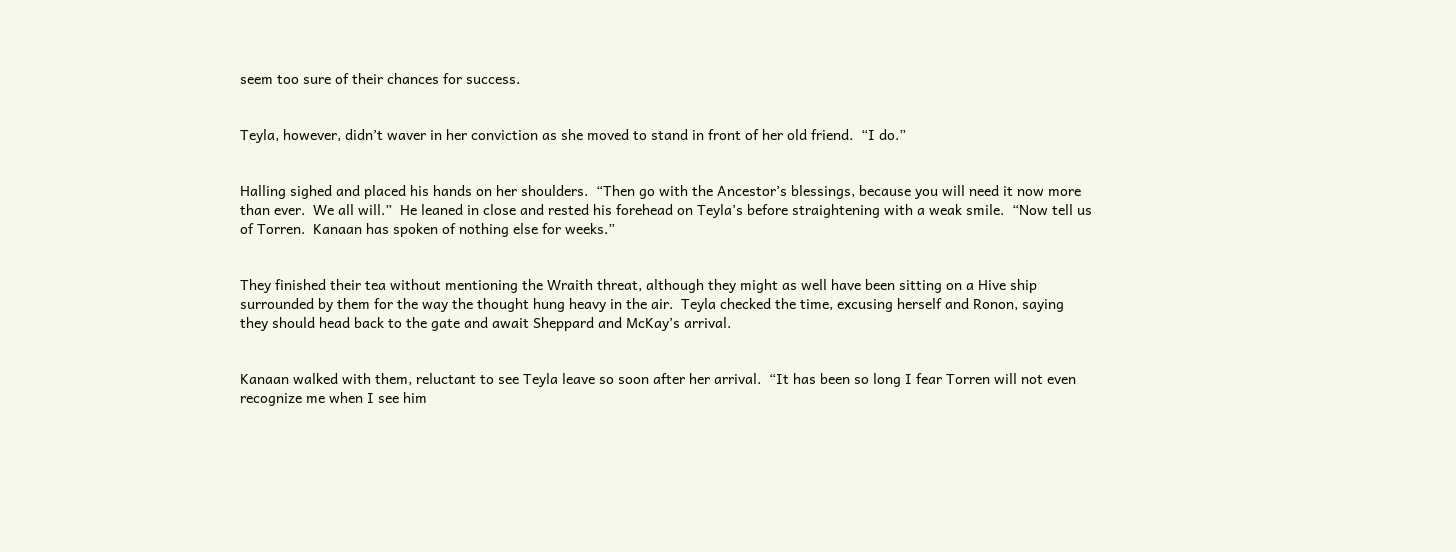seem too sure of their chances for success.


Teyla, however, didn’t waver in her conviction as she moved to stand in front of her old friend.  “I do.”


Halling sighed and placed his hands on her shoulders.  “Then go with the Ancestor’s blessings, because you will need it now more than ever.  We all will.”  He leaned in close and rested his forehead on Teyla’s before straightening with a weak smile.  “Now tell us of Torren.  Kanaan has spoken of nothing else for weeks.”


They finished their tea without mentioning the Wraith threat, although they might as well have been sitting on a Hive ship surrounded by them for the way the thought hung heavy in the air.  Teyla checked the time, excusing herself and Ronon, saying they should head back to the gate and await Sheppard and McKay’s arrival.


Kanaan walked with them, reluctant to see Teyla leave so soon after her arrival.  “It has been so long I fear Torren will not even recognize me when I see him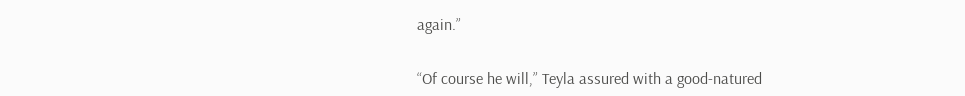again.”


“Of course he will,” Teyla assured with a good-natured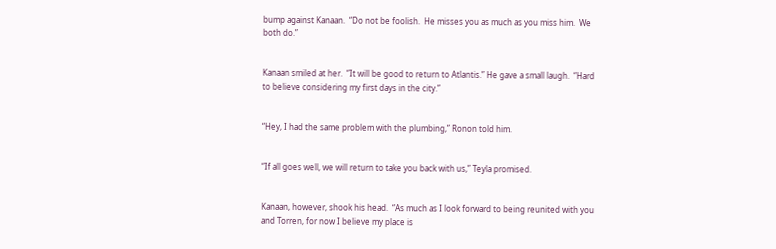bump against Kanaan.  “Do not be foolish.  He misses you as much as you miss him.  We both do.”


Kanaan smiled at her.  “It will be good to return to Atlantis.” He gave a small laugh.  “Hard to believe considering my first days in the city.”


“Hey, I had the same problem with the plumbing,” Ronon told him.


“If all goes well, we will return to take you back with us,” Teyla promised.


Kanaan, however, shook his head.  “As much as I look forward to being reunited with you and Torren, for now I believe my place is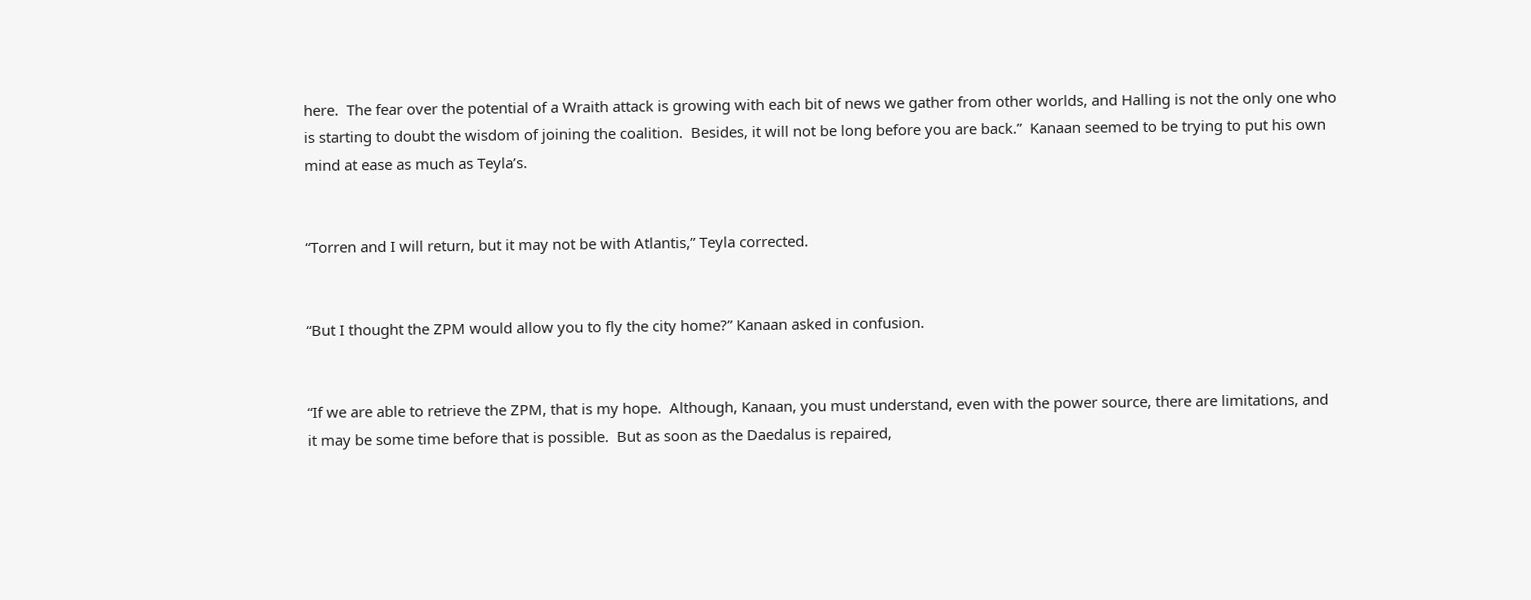here.  The fear over the potential of a Wraith attack is growing with each bit of news we gather from other worlds, and Halling is not the only one who is starting to doubt the wisdom of joining the coalition.  Besides, it will not be long before you are back.”  Kanaan seemed to be trying to put his own mind at ease as much as Teyla’s.


“Torren and I will return, but it may not be with Atlantis,” Teyla corrected.


“But I thought the ZPM would allow you to fly the city home?” Kanaan asked in confusion.


“If we are able to retrieve the ZPM, that is my hope.  Although, Kanaan, you must understand, even with the power source, there are limitations, and it may be some time before that is possible.  But as soon as the Daedalus is repaired,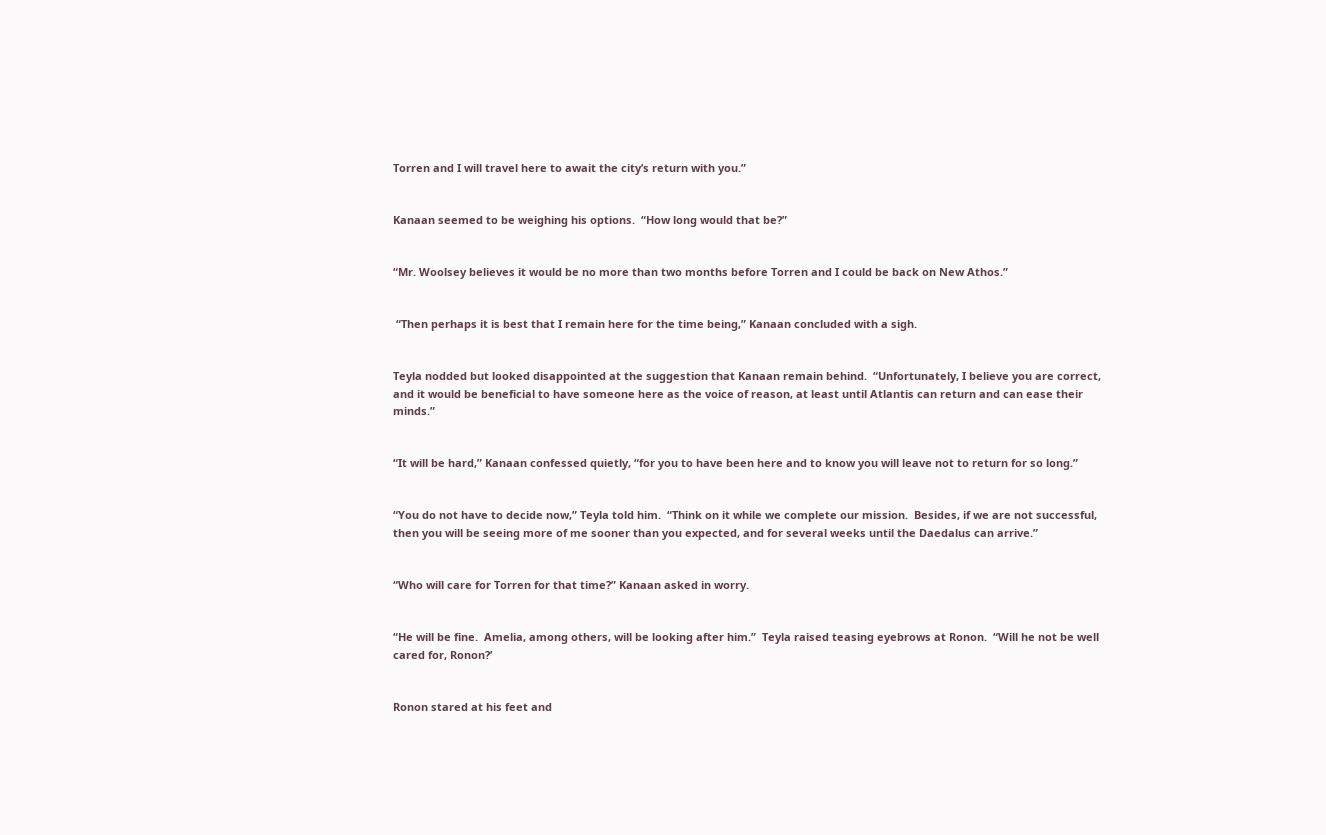Torren and I will travel here to await the city’s return with you.”


Kanaan seemed to be weighing his options.  “How long would that be?”


“Mr. Woolsey believes it would be no more than two months before Torren and I could be back on New Athos.”


 “Then perhaps it is best that I remain here for the time being,” Kanaan concluded with a sigh.


Teyla nodded but looked disappointed at the suggestion that Kanaan remain behind.  “Unfortunately, I believe you are correct, and it would be beneficial to have someone here as the voice of reason, at least until Atlantis can return and can ease their minds.”


“It will be hard,” Kanaan confessed quietly, “for you to have been here and to know you will leave not to return for so long.”


“You do not have to decide now,” Teyla told him.  “Think on it while we complete our mission.  Besides, if we are not successful, then you will be seeing more of me sooner than you expected, and for several weeks until the Daedalus can arrive.”


“Who will care for Torren for that time?” Kanaan asked in worry.


“He will be fine.  Amelia, among others, will be looking after him.”  Teyla raised teasing eyebrows at Ronon.  “Will he not be well cared for, Ronon?’


Ronon stared at his feet and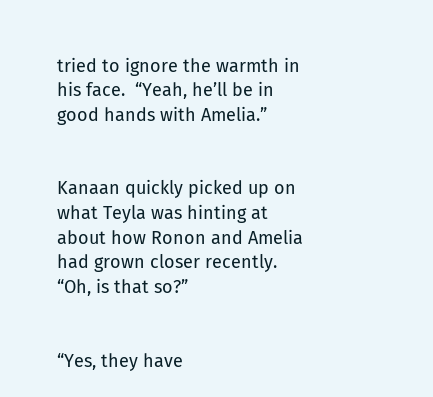tried to ignore the warmth in his face.  “Yeah, he’ll be in good hands with Amelia.”


Kanaan quickly picked up on what Teyla was hinting at about how Ronon and Amelia had grown closer recently.  “Oh, is that so?”


“Yes, they have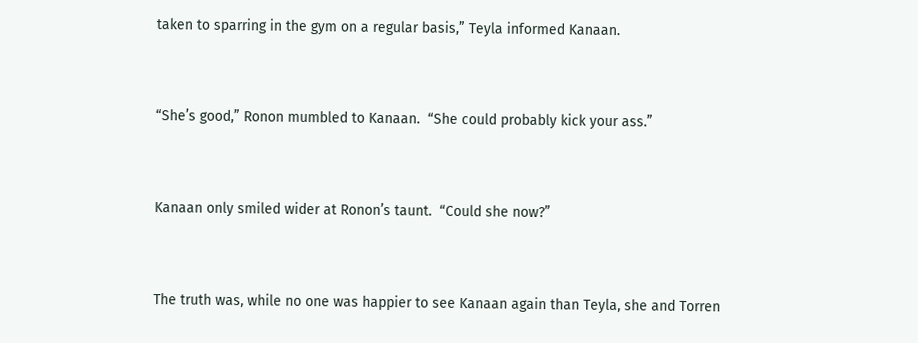taken to sparring in the gym on a regular basis,” Teyla informed Kanaan.


“She’s good,” Ronon mumbled to Kanaan.  “She could probably kick your ass.”


Kanaan only smiled wider at Ronon’s taunt.  “Could she now?”


The truth was, while no one was happier to see Kanaan again than Teyla, she and Torren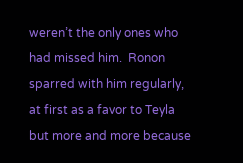weren’t the only ones who had missed him.  Ronon sparred with him regularly, at first as a favor to Teyla but more and more because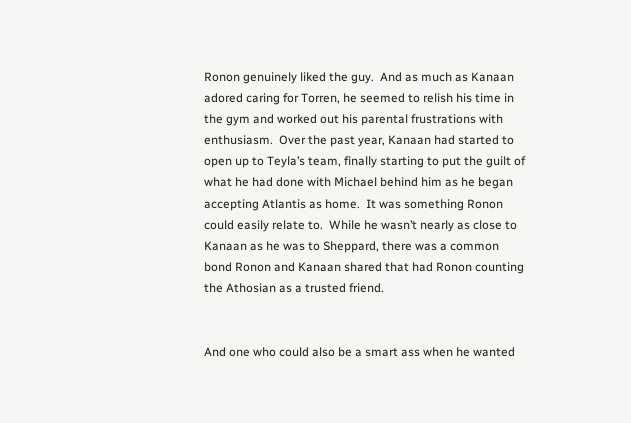Ronon genuinely liked the guy.  And as much as Kanaan adored caring for Torren, he seemed to relish his time in the gym and worked out his parental frustrations with enthusiasm.  Over the past year, Kanaan had started to open up to Teyla’s team, finally starting to put the guilt of what he had done with Michael behind him as he began accepting Atlantis as home.  It was something Ronon could easily relate to.  While he wasn’t nearly as close to Kanaan as he was to Sheppard, there was a common bond Ronon and Kanaan shared that had Ronon counting the Athosian as a trusted friend.


And one who could also be a smart ass when he wanted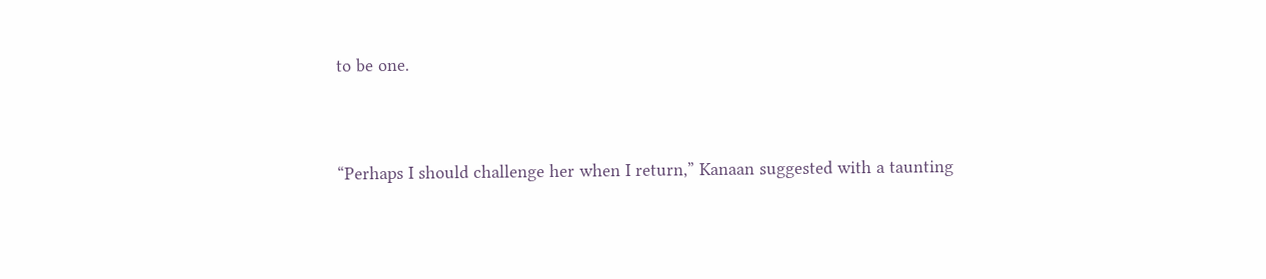to be one.


“Perhaps I should challenge her when I return,” Kanaan suggested with a taunting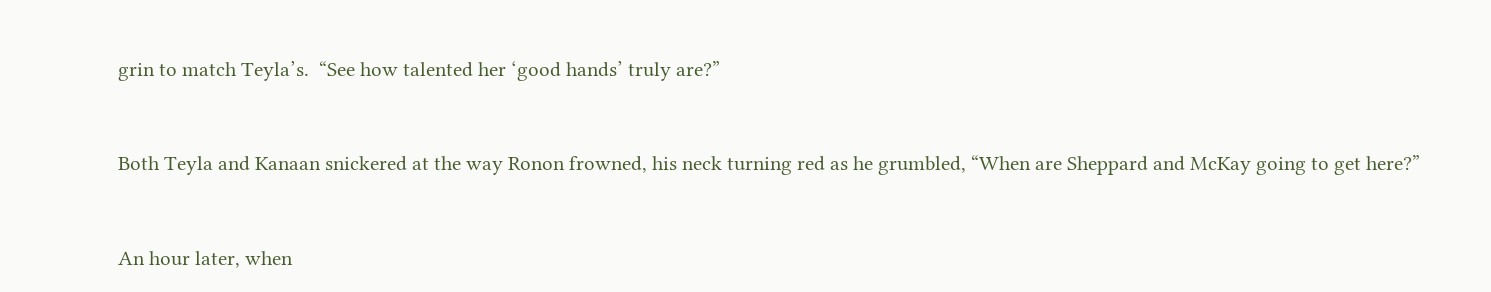grin to match Teyla’s.  “See how talented her ‘good hands’ truly are?”


Both Teyla and Kanaan snickered at the way Ronon frowned, his neck turning red as he grumbled, “When are Sheppard and McKay going to get here?”


An hour later, when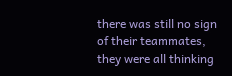there was still no sign of their teammates, they were all thinking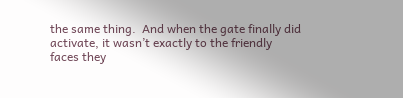the same thing.  And when the gate finally did activate, it wasn’t exactly to the friendly faces they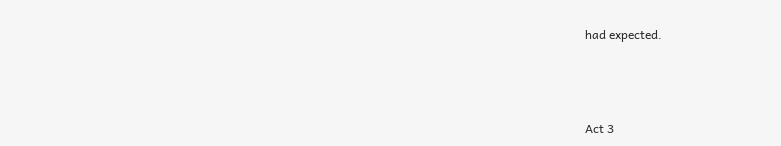had expected.



Act 3